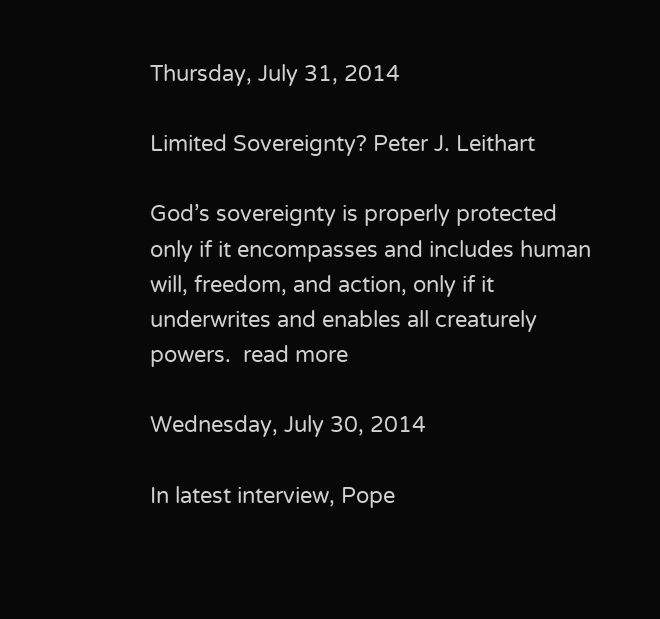Thursday, July 31, 2014

Limited Sovereignty? Peter J. Leithart

God’s sovereignty is properly protected only if it encompasses and includes human will, freedom, and action, only if it underwrites and enables all creaturely powers.  read more

Wednesday, July 30, 2014

In latest interview, Pope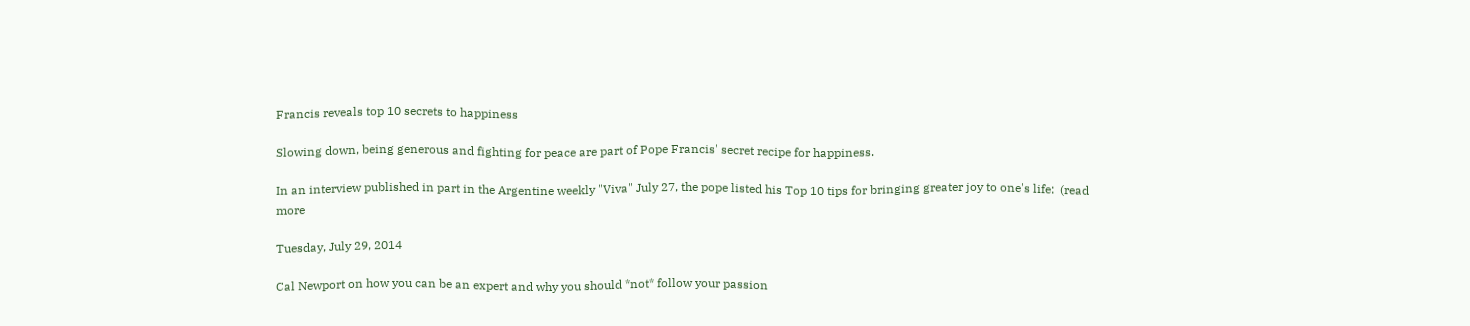Francis reveals top 10 secrets to happiness

Slowing down, being generous and fighting for peace are part of Pope Francis' secret recipe for happiness.

In an interview published in part in the Argentine weekly "Viva" July 27, the pope listed his Top 10 tips for bringing greater joy to one's life:  (read more

Tuesday, July 29, 2014

Cal Newport on how you can be an expert and why you should *not* follow your passion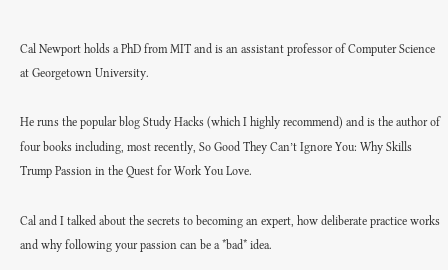Cal Newport holds a PhD from MIT and is an assistant professor of Computer Science at Georgetown University.

He runs the popular blog Study Hacks (which I highly recommend) and is the author of four books including, most recently, So Good They Can’t Ignore You: Why Skills Trump Passion in the Quest for Work You Love.

Cal and I talked about the secrets to becoming an expert, how deliberate practice works and why following your passion can be a *bad* idea.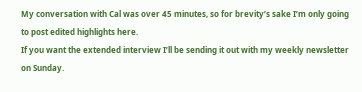My conversation with Cal was over 45 minutes, so for brevity’s sake I’m only going to post edited highlights here.
If you want the extended interview I’ll be sending it out with my weekly newsletter on Sunday.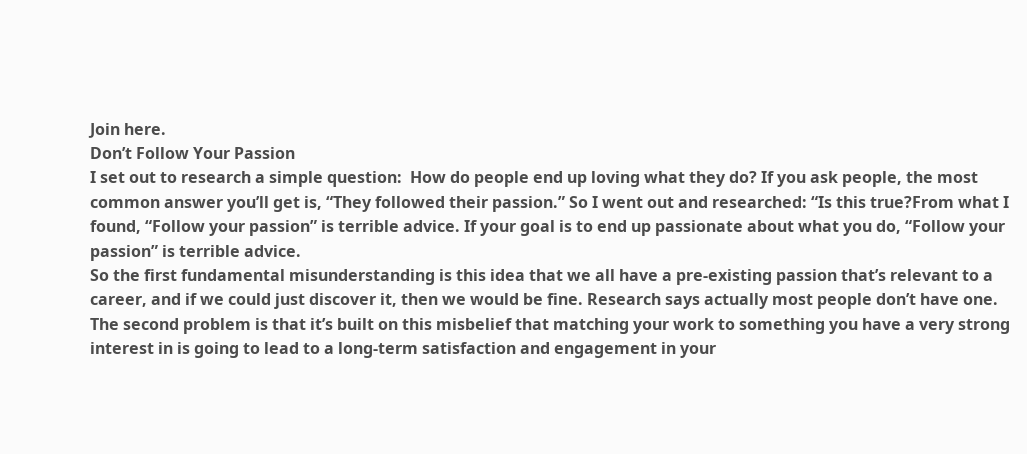Join here.
Don’t Follow Your Passion
I set out to research a simple question:  How do people end up loving what they do? If you ask people, the most common answer you’ll get is, “They followed their passion.” So I went out and researched: “Is this true?From what I found, “Follow your passion” is terrible advice. If your goal is to end up passionate about what you do, “Follow your passion” is terrible advice.
So the first fundamental misunderstanding is this idea that we all have a pre-existing passion that’s relevant to a career, and if we could just discover it, then we would be fine. Research says actually most people don’t have one.
The second problem is that it’s built on this misbelief that matching your work to something you have a very strong interest in is going to lead to a long-term satisfaction and engagement in your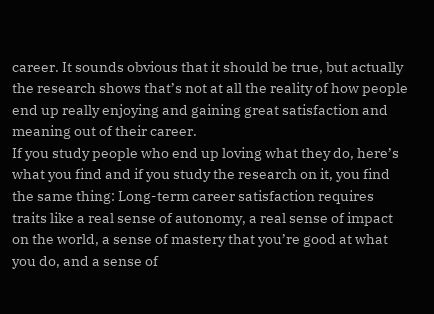career. It sounds obvious that it should be true, but actually the research shows that’s not at all the reality of how people end up really enjoying and gaining great satisfaction and meaning out of their career.
If you study people who end up loving what they do, here’s what you find and if you study the research on it, you find the same thing: Long-term career satisfaction requires traits like a real sense of autonomy, a real sense of impact on the world, a sense of mastery that you’re good at what you do, and a sense of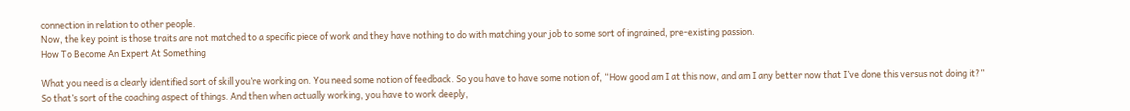connection in relation to other people.
Now, the key point is those traits are not matched to a specific piece of work and they have nothing to do with matching your job to some sort of ingrained, pre-existing passion.
How To Become An Expert At Something

What you need is a clearly identified sort of skill you’re working on. You need some notion of feedback. So you have to have some notion of, “How good am I at this now, and am I any better now that I’ve done this versus not doing it?” So that’s sort of the coaching aspect of things. And then when actually working, you have to work deeply,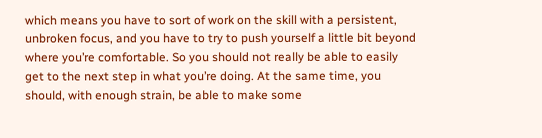which means you have to sort of work on the skill with a persistent, unbroken focus, and you have to try to push yourself a little bit beyond where you’re comfortable. So you should not really be able to easily get to the next step in what you’re doing. At the same time, you should, with enough strain, be able to make some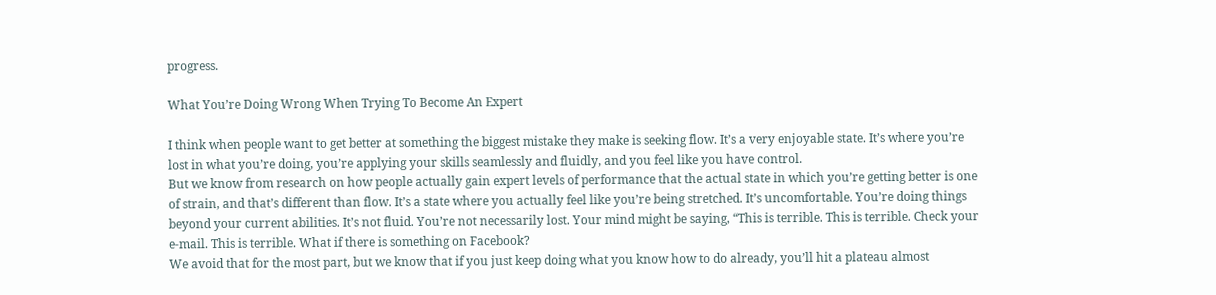progress.

What You’re Doing Wrong When Trying To Become An Expert

I think when people want to get better at something the biggest mistake they make is seeking flow. It’s a very enjoyable state. It’s where you’re lost in what you’re doing, you’re applying your skills seamlessly and fluidly, and you feel like you have control.
But we know from research on how people actually gain expert levels of performance that the actual state in which you’re getting better is one of strain, and that’s different than flow. It’s a state where you actually feel like you’re being stretched. It’s uncomfortable. You’re doing things beyond your current abilities. It’s not fluid. You’re not necessarily lost. Your mind might be saying, “This is terrible. This is terrible. Check your e-mail. This is terrible. What if there is something on Facebook?
We avoid that for the most part, but we know that if you just keep doing what you know how to do already, you’ll hit a plateau almost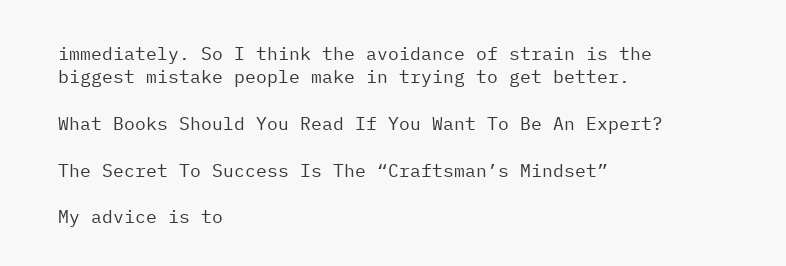immediately. So I think the avoidance of strain is the biggest mistake people make in trying to get better.

What Books Should You Read If You Want To Be An Expert?

The Secret To Success Is The “Craftsman’s Mindset”

My advice is to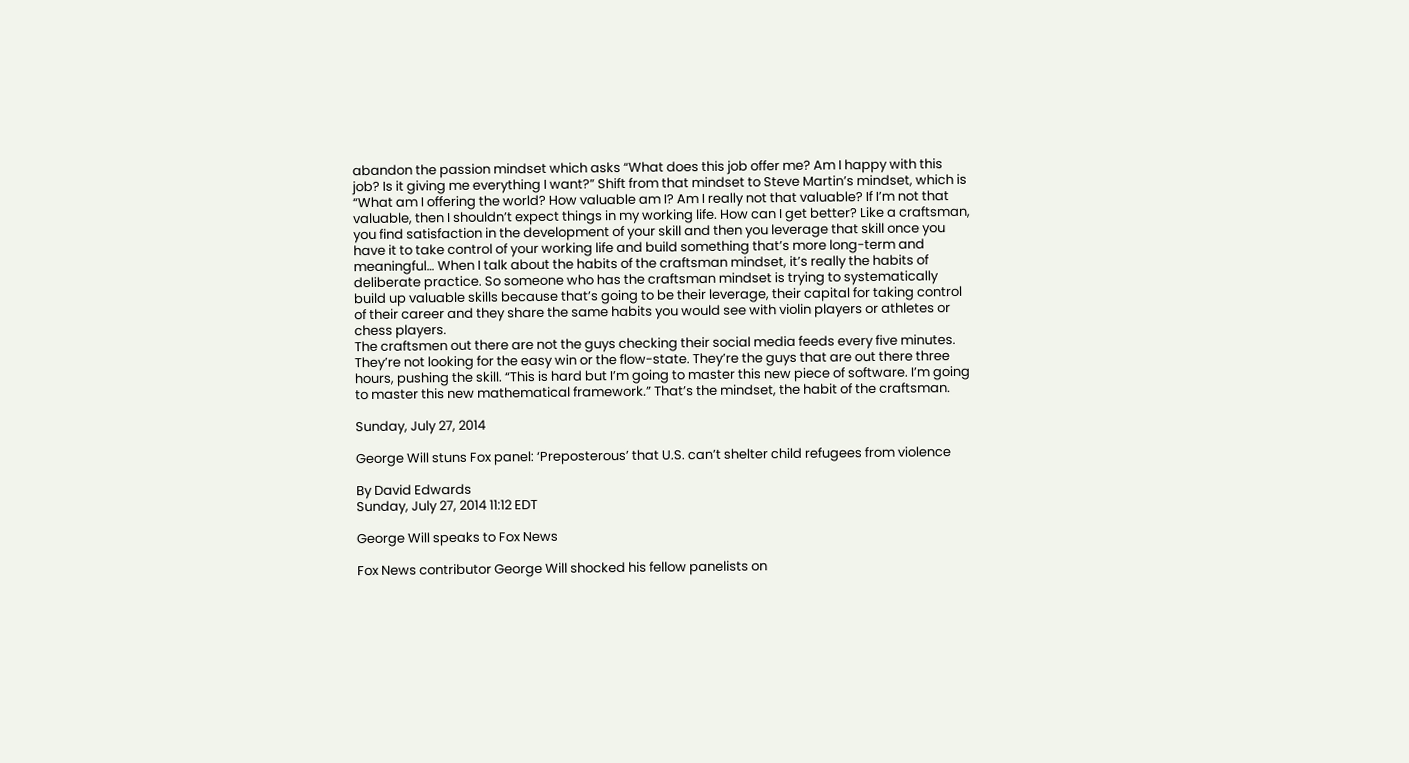abandon the passion mindset which asks “What does this job offer me? Am I happy with this job? Is it giving me everything I want?” Shift from that mindset to Steve Martin’s mindset, which is “What am I offering the world? How valuable am I? Am I really not that valuable? If I’m not that valuable, then I shouldn’t expect things in my working life. How can I get better? Like a craftsman, you find satisfaction in the development of your skill and then you leverage that skill once you have it to take control of your working life and build something that’s more long-term and meaningful… When I talk about the habits of the craftsman mindset, it’s really the habits of deliberate practice. So someone who has the craftsman mindset is trying to systematically build up valuable skills because that’s going to be their leverage, their capital for taking control of their career and they share the same habits you would see with violin players or athletes or chess players.
The craftsmen out there are not the guys checking their social media feeds every five minutes. They’re not looking for the easy win or the flow-state. They’re the guys that are out there three hours, pushing the skill. “This is hard but I’m going to master this new piece of software. I’m going to master this new mathematical framework.” That’s the mindset, the habit of the craftsman.

Sunday, July 27, 2014

George Will stuns Fox panel: ‘Preposterous’ that U.S. can’t shelter child refugees from violence

By David Edwards
Sunday, July 27, 2014 11:12 EDT

George Will speaks to Fox News

Fox News contributor George Will shocked his fellow panelists on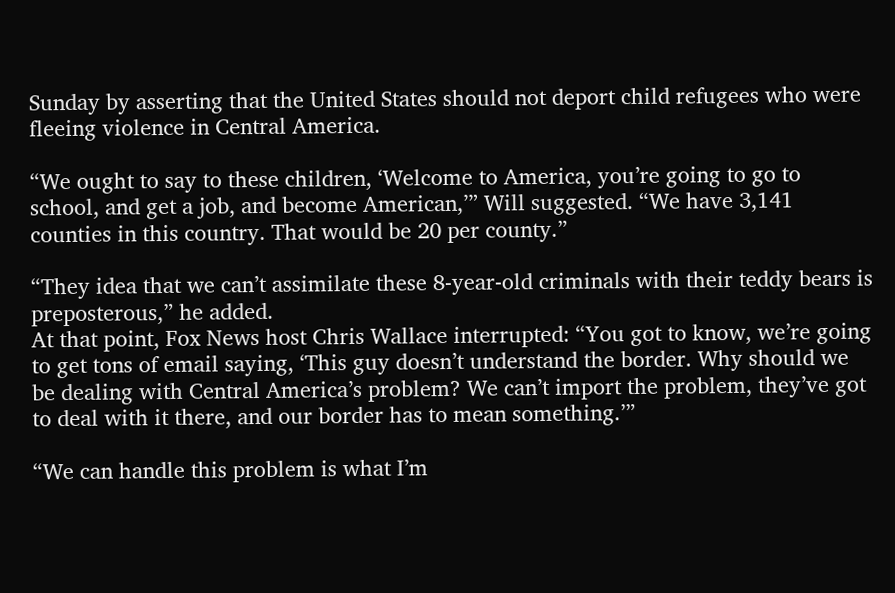Sunday by asserting that the United States should not deport child refugees who were fleeing violence in Central America.

“We ought to say to these children, ‘Welcome to America, you’re going to go to school, and get a job, and become American,’” Will suggested. “We have 3,141 counties in this country. That would be 20 per county.”

“They idea that we can’t assimilate these 8-year-old criminals with their teddy bears is preposterous,” he added.
At that point, Fox News host Chris Wallace interrupted: “You got to know, we’re going to get tons of email saying, ‘This guy doesn’t understand the border. Why should we be dealing with Central America’s problem? We can’t import the problem, they’ve got to deal with it there, and our border has to mean something.’”

“We can handle this problem is what I’m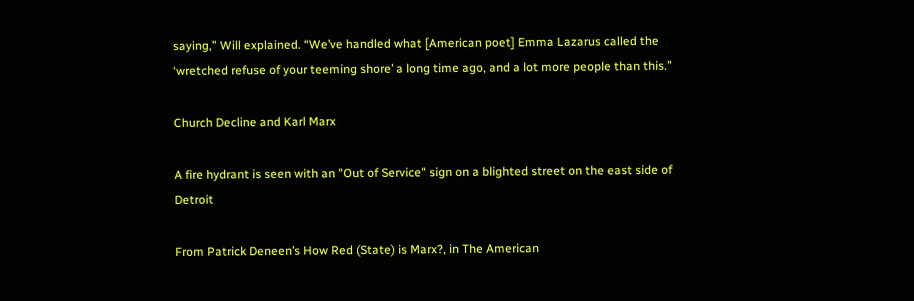saying,” Will explained. “We’ve handled what [American poet] Emma Lazarus called the ‘wretched refuse of your teeming shore’ a long time ago, and a lot more people than this.”

Church Decline and Karl Marx

A fire hydrant is seen with an "Out of Service" sign on a blighted street on the east side of Detroit

From Patrick Deneen’s How Red (State) is Marx?, in The American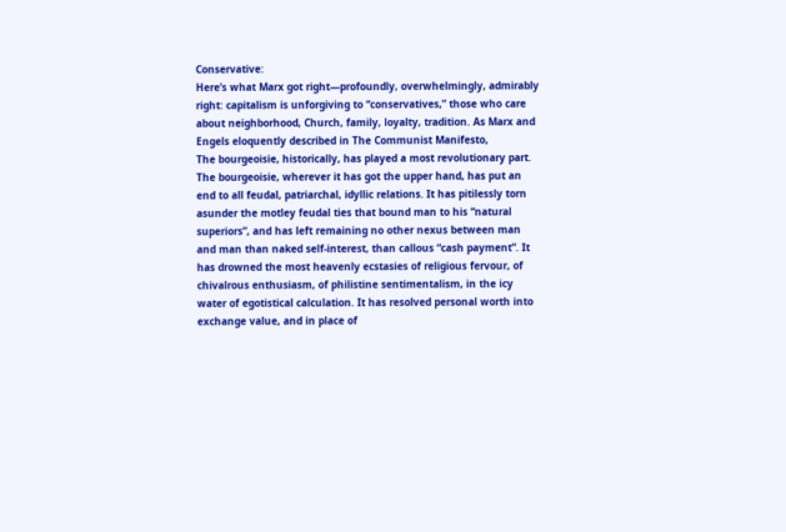Conservative:
Here’s what Marx got right—profoundly, overwhelmingly, admirably right: capitalism is unforgiving to “conservatives,” those who care about neighborhood, Church, family, loyalty, tradition. As Marx and Engels eloquently described in The Communist Manifesto,
The bourgeoisie, historically, has played a most revolutionary part. The bourgeoisie, wherever it has got the upper hand, has put an end to all feudal, patriarchal, idyllic relations. It has pitilessly torn asunder the motley feudal ties that bound man to his “natural superiors”, and has left remaining no other nexus between man and man than naked self-interest, than callous “cash payment”. It has drowned the most heavenly ecstasies of religious fervour, of chivalrous enthusiasm, of philistine sentimentalism, in the icy water of egotistical calculation. It has resolved personal worth into exchange value, and in place of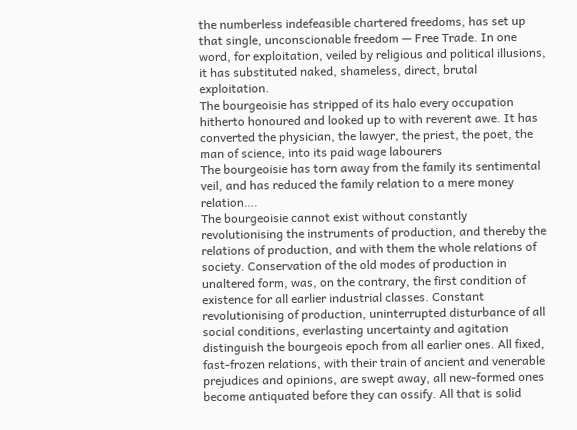the numberless indefeasible chartered freedoms, has set up that single, unconscionable freedom — Free Trade. In one word, for exploitation, veiled by religious and political illusions, it has substituted naked, shameless, direct, brutal exploitation.
The bourgeoisie has stripped of its halo every occupation hitherto honoured and looked up to with reverent awe. It has converted the physician, the lawyer, the priest, the poet, the man of science, into its paid wage labourers
The bourgeoisie has torn away from the family its sentimental veil, and has reduced the family relation to a mere money relation….
The bourgeoisie cannot exist without constantly revolutionising the instruments of production, and thereby the relations of production, and with them the whole relations of society. Conservation of the old modes of production in unaltered form, was, on the contrary, the first condition of existence for all earlier industrial classes. Constant revolutionising of production, uninterrupted disturbance of all social conditions, everlasting uncertainty and agitation distinguish the bourgeois epoch from all earlier ones. All fixed, fast-frozen relations, with their train of ancient and venerable prejudices and opinions, are swept away, all new-formed ones become antiquated before they can ossify. All that is solid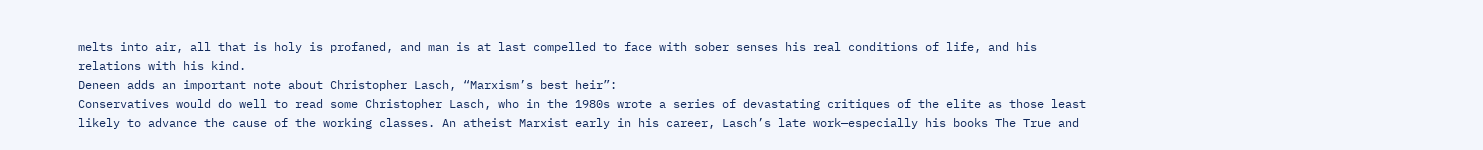melts into air, all that is holy is profaned, and man is at last compelled to face with sober senses his real conditions of life, and his relations with his kind.
Deneen adds an important note about Christopher Lasch, “Marxism’s best heir”:
Conservatives would do well to read some Christopher Lasch, who in the 1980s wrote a series of devastating critiques of the elite as those least likely to advance the cause of the working classes. An atheist Marxist early in his career, Lasch’s late work—especially his books The True and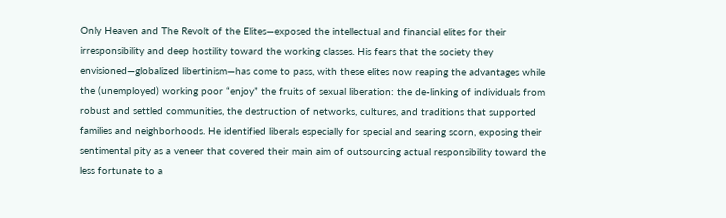Only Heaven and The Revolt of the Elites—exposed the intellectual and financial elites for their irresponsibility and deep hostility toward the working classes. His fears that the society they envisioned—globalized libertinism—has come to pass, with these elites now reaping the advantages while the (unemployed) working poor “enjoy” the fruits of sexual liberation: the de-linking of individuals from robust and settled communities, the destruction of networks, cultures, and traditions that supported families and neighborhoods. He identified liberals especially for special and searing scorn, exposing their sentimental pity as a veneer that covered their main aim of outsourcing actual responsibility toward the less fortunate to a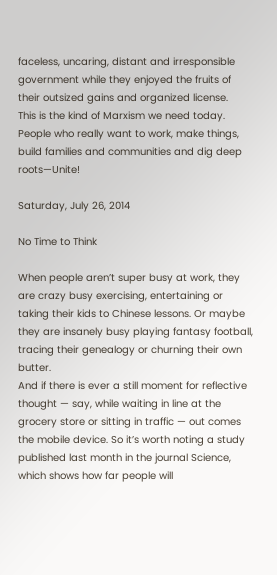faceless, uncaring, distant and irresponsible government while they enjoyed the fruits of their outsized gains and organized license.
This is the kind of Marxism we need today. People who really want to work, make things, build families and communities and dig deep roots—Unite!

Saturday, July 26, 2014

No Time to Think

When people aren’t super busy at work, they are crazy busy exercising, entertaining or taking their kids to Chinese lessons. Or maybe they are insanely busy playing fantasy football, tracing their genealogy or churning their own butter.
And if there is ever a still moment for reflective thought — say, while waiting in line at the grocery store or sitting in traffic — out comes the mobile device. So it’s worth noting a study published last month in the journal Science, which shows how far people will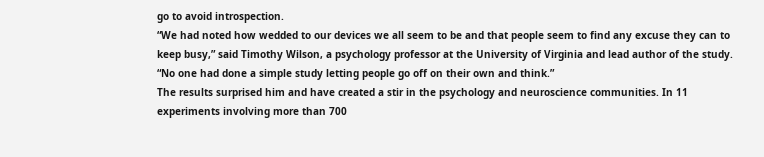go to avoid introspection.
“We had noted how wedded to our devices we all seem to be and that people seem to find any excuse they can to keep busy,” said Timothy Wilson, a psychology professor at the University of Virginia and lead author of the study. “No one had done a simple study letting people go off on their own and think.”
The results surprised him and have created a stir in the psychology and neuroscience communities. In 11 experiments involving more than 700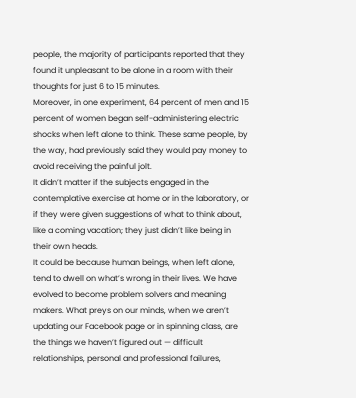people, the majority of participants reported that they found it unpleasant to be alone in a room with their thoughts for just 6 to 15 minutes.
Moreover, in one experiment, 64 percent of men and 15 percent of women began self-administering electric shocks when left alone to think. These same people, by the way, had previously said they would pay money to avoid receiving the painful jolt.
It didn’t matter if the subjects engaged in the contemplative exercise at home or in the laboratory, or if they were given suggestions of what to think about, like a coming vacation; they just didn’t like being in their own heads.
It could be because human beings, when left alone, tend to dwell on what’s wrong in their lives. We have evolved to become problem solvers and meaning makers. What preys on our minds, when we aren’t updating our Facebook page or in spinning class, are the things we haven’t figured out — difficult relationships, personal and professional failures,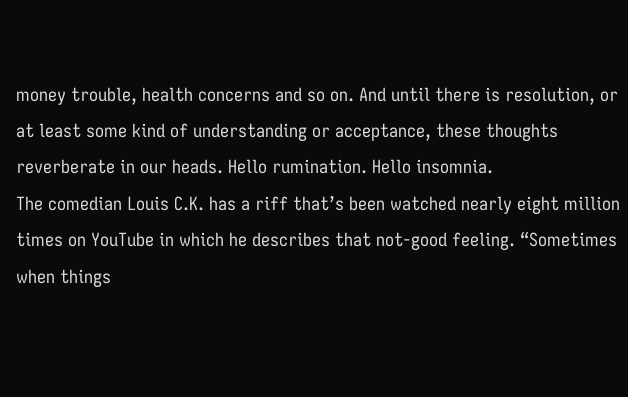money trouble, health concerns and so on. And until there is resolution, or at least some kind of understanding or acceptance, these thoughts reverberate in our heads. Hello rumination. Hello insomnia.
The comedian Louis C.K. has a riff that’s been watched nearly eight million times on YouTube in which he describes that not-good feeling. “Sometimes when things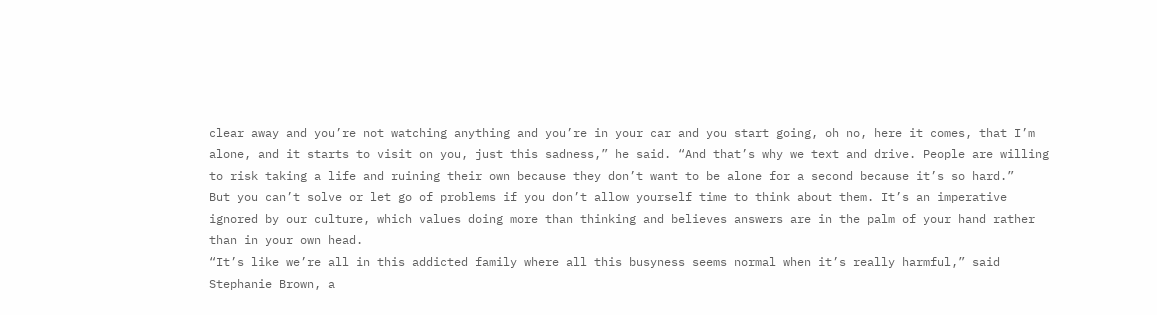clear away and you’re not watching anything and you’re in your car and you start going, oh no, here it comes, that I’m alone, and it starts to visit on you, just this sadness,” he said. “And that’s why we text and drive. People are willing to risk taking a life and ruining their own because they don’t want to be alone for a second because it’s so hard.”
But you can’t solve or let go of problems if you don’t allow yourself time to think about them. It’s an imperative ignored by our culture, which values doing more than thinking and believes answers are in the palm of your hand rather than in your own head.
“It’s like we’re all in this addicted family where all this busyness seems normal when it’s really harmful,” said Stephanie Brown, a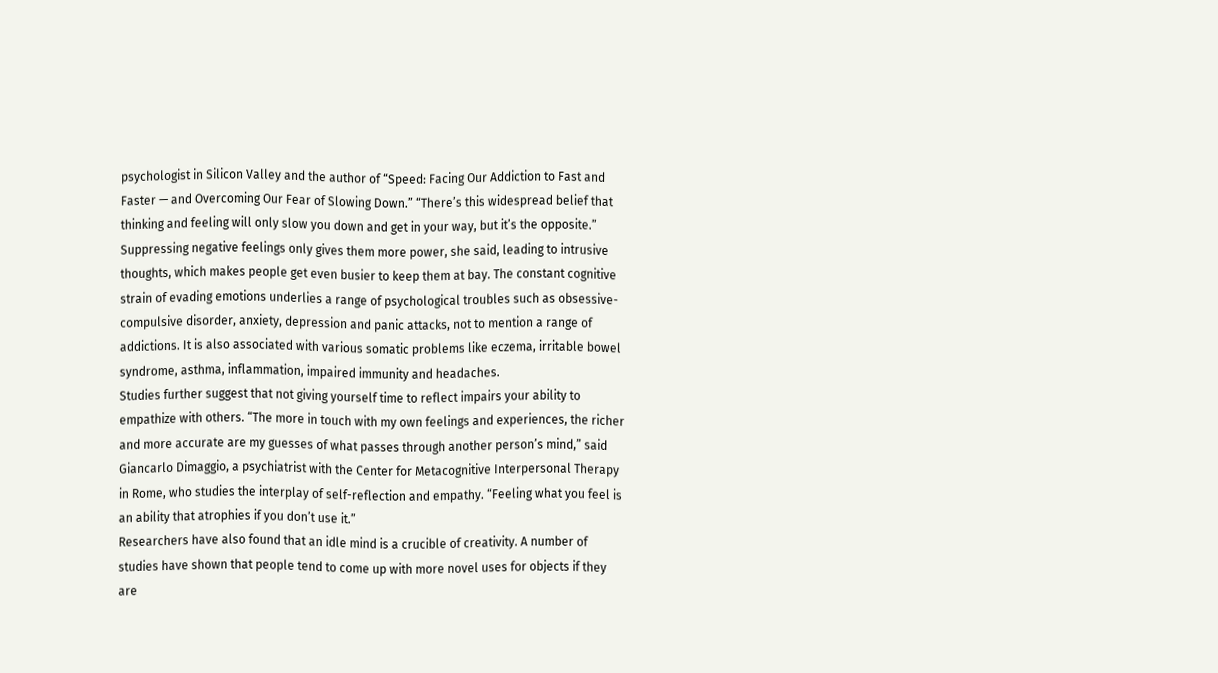psychologist in Silicon Valley and the author of “Speed: Facing Our Addiction to Fast and Faster — and Overcoming Our Fear of Slowing Down.” “There’s this widespread belief that thinking and feeling will only slow you down and get in your way, but it’s the opposite.”
Suppressing negative feelings only gives them more power, she said, leading to intrusive thoughts, which makes people get even busier to keep them at bay. The constant cognitive strain of evading emotions underlies a range of psychological troubles such as obsessive-compulsive disorder, anxiety, depression and panic attacks, not to mention a range of addictions. It is also associated with various somatic problems like eczema, irritable bowel syndrome, asthma, inflammation, impaired immunity and headaches.
Studies further suggest that not giving yourself time to reflect impairs your ability to empathize with others. “The more in touch with my own feelings and experiences, the richer and more accurate are my guesses of what passes through another person’s mind,” said Giancarlo Dimaggio, a psychiatrist with the Center for Metacognitive Interpersonal Therapy in Rome, who studies the interplay of self-reflection and empathy. “Feeling what you feel is an ability that atrophies if you don’t use it.”
Researchers have also found that an idle mind is a crucible of creativity. A number of studies have shown that people tend to come up with more novel uses for objects if they are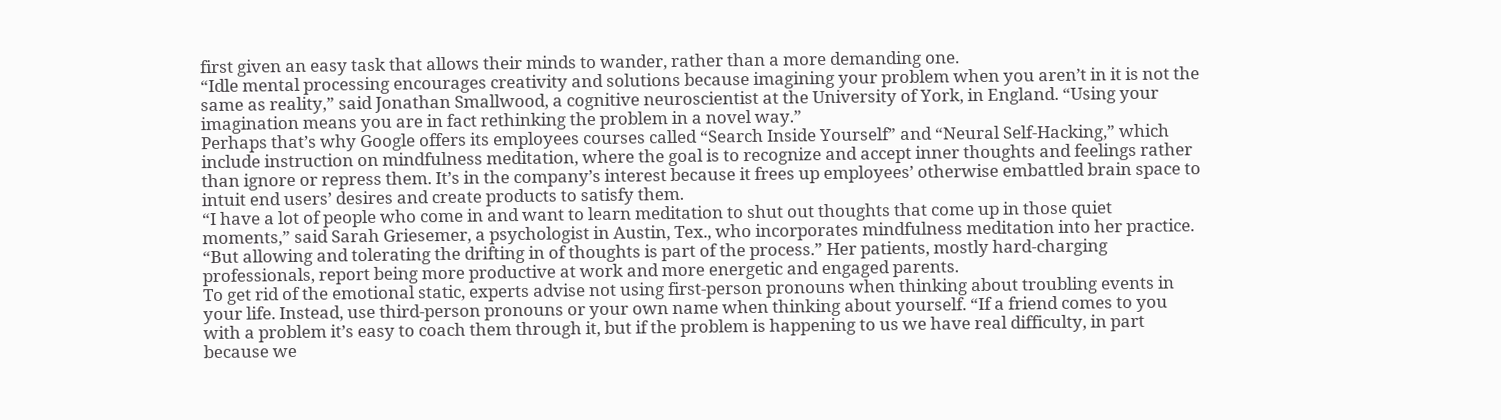first given an easy task that allows their minds to wander, rather than a more demanding one.
“Idle mental processing encourages creativity and solutions because imagining your problem when you aren’t in it is not the same as reality,” said Jonathan Smallwood, a cognitive neuroscientist at the University of York, in England. “Using your imagination means you are in fact rethinking the problem in a novel way.”
Perhaps that’s why Google offers its employees courses called “Search Inside Yourself” and “Neural Self-Hacking,” which include instruction on mindfulness meditation, where the goal is to recognize and accept inner thoughts and feelings rather than ignore or repress them. It’s in the company’s interest because it frees up employees’ otherwise embattled brain space to intuit end users’ desires and create products to satisfy them.
“I have a lot of people who come in and want to learn meditation to shut out thoughts that come up in those quiet moments,” said Sarah Griesemer, a psychologist in Austin, Tex., who incorporates mindfulness meditation into her practice. “But allowing and tolerating the drifting in of thoughts is part of the process.” Her patients, mostly hard-charging professionals, report being more productive at work and more energetic and engaged parents.
To get rid of the emotional static, experts advise not using first-person pronouns when thinking about troubling events in your life. Instead, use third-person pronouns or your own name when thinking about yourself. “If a friend comes to you with a problem it’s easy to coach them through it, but if the problem is happening to us we have real difficulty, in part because we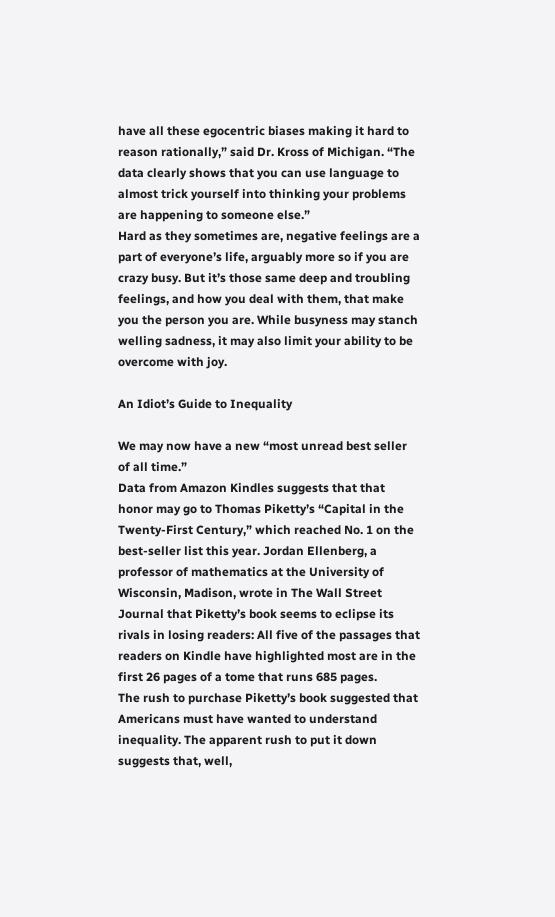have all these egocentric biases making it hard to reason rationally,” said Dr. Kross of Michigan. “The data clearly shows that you can use language to almost trick yourself into thinking your problems are happening to someone else.”
Hard as they sometimes are, negative feelings are a part of everyone’s life, arguably more so if you are crazy busy. But it’s those same deep and troubling feelings, and how you deal with them, that make you the person you are. While busyness may stanch welling sadness, it may also limit your ability to be overcome with joy.

An Idiot’s Guide to Inequality

We may now have a new “most unread best seller of all time.”
Data from Amazon Kindles suggests that that honor may go to Thomas Piketty’s “Capital in the Twenty-First Century,” which reached No. 1 on the best-seller list this year. Jordan Ellenberg, a professor of mathematics at the University of Wisconsin, Madison, wrote in The Wall Street Journal that Piketty’s book seems to eclipse its rivals in losing readers: All five of the passages that readers on Kindle have highlighted most are in the first 26 pages of a tome that runs 685 pages.
The rush to purchase Piketty’s book suggested that Americans must have wanted to understand inequality. The apparent rush to put it down suggests that, well,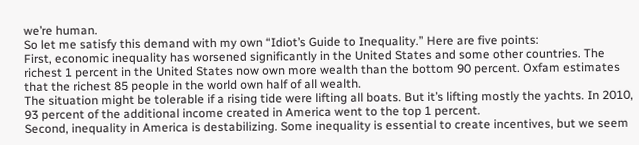we’re human.
So let me satisfy this demand with my own “Idiot’s Guide to Inequality.” Here are five points:
First, economic inequality has worsened significantly in the United States and some other countries. The richest 1 percent in the United States now own more wealth than the bottom 90 percent. Oxfam estimates that the richest 85 people in the world own half of all wealth.
The situation might be tolerable if a rising tide were lifting all boats. But it’s lifting mostly the yachts. In 2010, 93 percent of the additional income created in America went to the top 1 percent.
Second, inequality in America is destabilizing. Some inequality is essential to create incentives, but we seem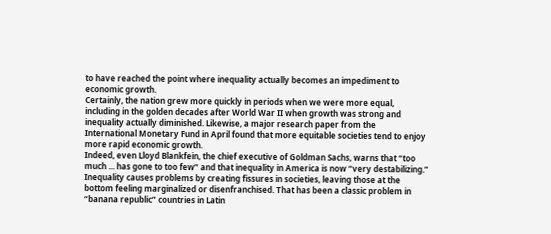to have reached the point where inequality actually becomes an impediment to economic growth.
Certainly, the nation grew more quickly in periods when we were more equal, including in the golden decades after World War II when growth was strong and inequality actually diminished. Likewise, a major research paper from the International Monetary Fund in April found that more equitable societies tend to enjoy more rapid economic growth.
Indeed, even Lloyd Blankfein, the chief executive of Goldman Sachs, warns that “too much ... has gone to too few” and that inequality in America is now “very destabilizing.”
Inequality causes problems by creating fissures in societies, leaving those at the bottom feeling marginalized or disenfranchised. That has been a classic problem in “banana republic” countries in Latin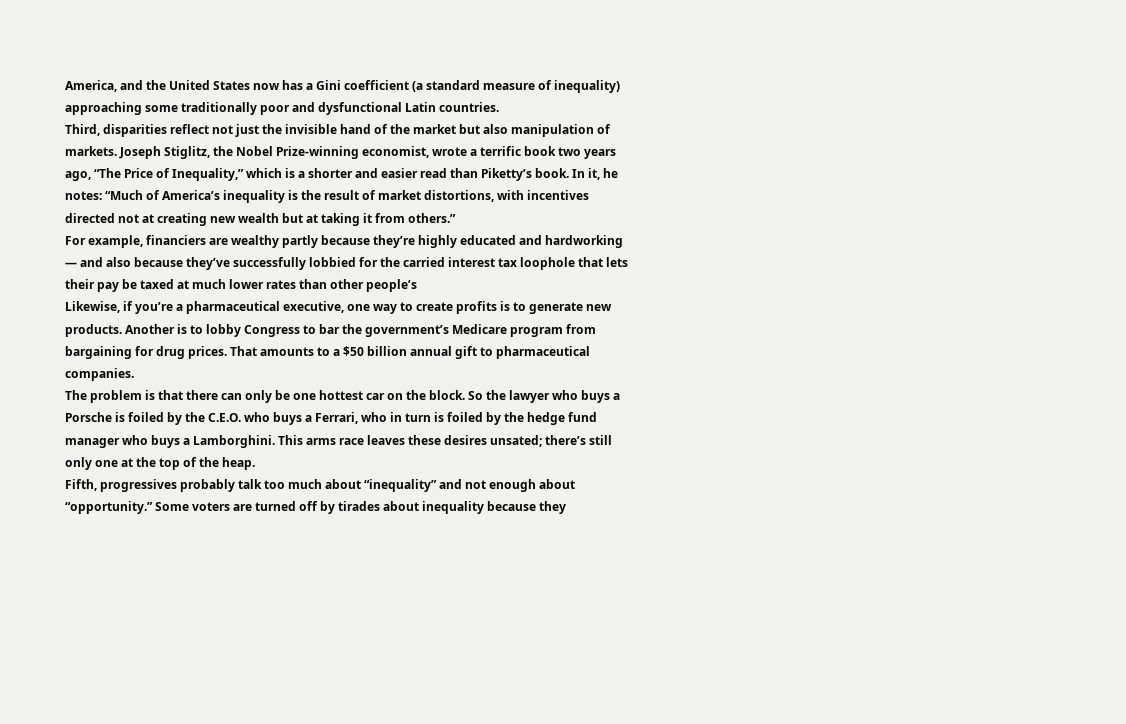America, and the United States now has a Gini coefficient (a standard measure of inequality) approaching some traditionally poor and dysfunctional Latin countries.
Third, disparities reflect not just the invisible hand of the market but also manipulation of markets. Joseph Stiglitz, the Nobel Prize-winning economist, wrote a terrific book two years ago, “The Price of Inequality,” which is a shorter and easier read than Piketty’s book. In it, he notes: “Much of America’s inequality is the result of market distortions, with incentives directed not at creating new wealth but at taking it from others.”
For example, financiers are wealthy partly because they’re highly educated and hardworking — and also because they’ve successfully lobbied for the carried interest tax loophole that lets their pay be taxed at much lower rates than other people’s
Likewise, if you’re a pharmaceutical executive, one way to create profits is to generate new products. Another is to lobby Congress to bar the government’s Medicare program from bargaining for drug prices. That amounts to a $50 billion annual gift to pharmaceutical companies.
The problem is that there can only be one hottest car on the block. So the lawyer who buys a Porsche is foiled by the C.E.O. who buys a Ferrari, who in turn is foiled by the hedge fund manager who buys a Lamborghini. This arms race leaves these desires unsated; there’s still only one at the top of the heap.
Fifth, progressives probably talk too much about “inequality” and not enough about “opportunity.” Some voters are turned off by tirades about inequality because they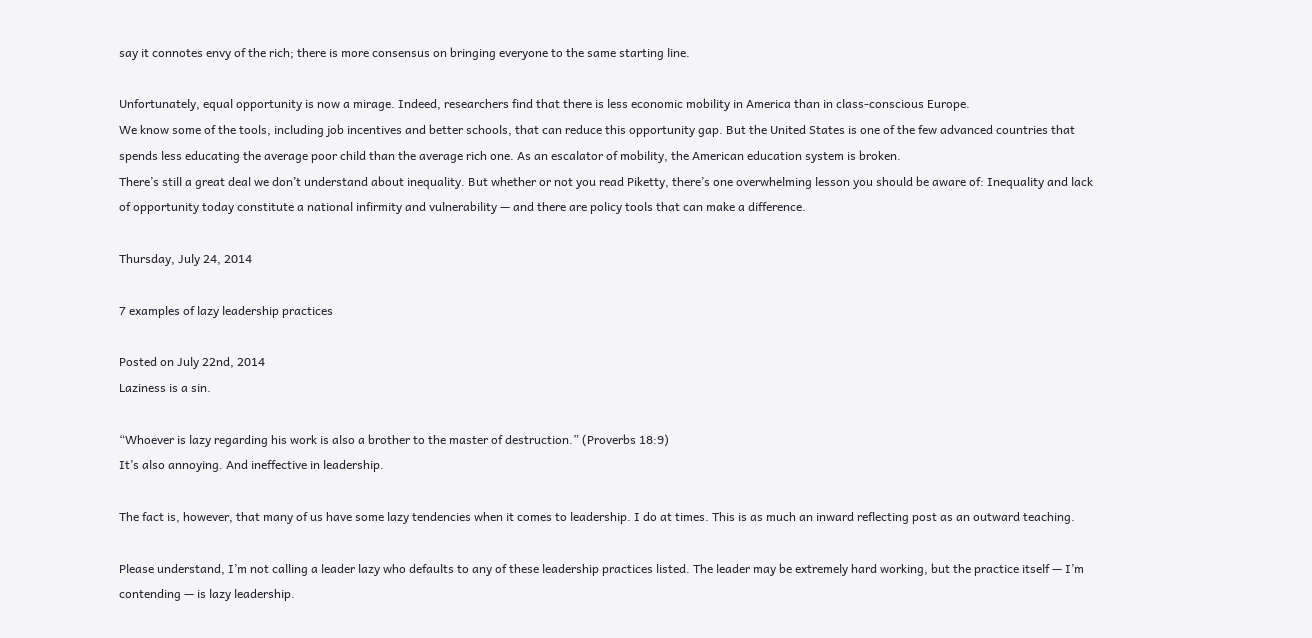say it connotes envy of the rich; there is more consensus on bringing everyone to the same starting line.

Unfortunately, equal opportunity is now a mirage. Indeed, researchers find that there is less economic mobility in America than in class-conscious Europe.
We know some of the tools, including job incentives and better schools, that can reduce this opportunity gap. But the United States is one of the few advanced countries that spends less educating the average poor child than the average rich one. As an escalator of mobility, the American education system is broken.
There’s still a great deal we don’t understand about inequality. But whether or not you read Piketty, there’s one overwhelming lesson you should be aware of: Inequality and lack of opportunity today constitute a national infirmity and vulnerability — and there are policy tools that can make a difference.

Thursday, July 24, 2014

7 examples of lazy leadership practices

Posted on July 22nd, 2014
Laziness is a sin.

“Whoever is lazy regarding his work is also a brother to the master of destruction.” (Proverbs 18:9)
It’s also annoying. And ineffective in leadership.

The fact is, however, that many of us have some lazy tendencies when it comes to leadership. I do at times. This is as much an inward reflecting post as an outward teaching.

Please understand, I’m not calling a leader lazy who defaults to any of these leadership practices listed. The leader may be extremely hard working, but the practice itself — I’m contending — is lazy leadership.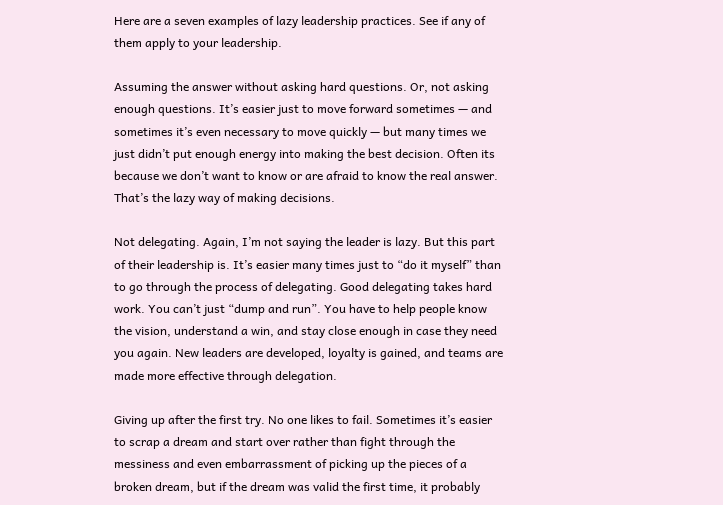Here are a seven examples of lazy leadership practices. See if any of them apply to your leadership.

Assuming the answer without asking hard questions. Or, not asking enough questions. It’s easier just to move forward sometimes — and sometimes it’s even necessary to move quickly — but many times we just didn’t put enough energy into making the best decision. Often its because we don’t want to know or are afraid to know the real answer. That’s the lazy way of making decisions.

Not delegating. Again, I’m not saying the leader is lazy. But this part of their leadership is. It’s easier many times just to “do it myself” than to go through the process of delegating. Good delegating takes hard work. You can’t just “dump and run”. You have to help people know the vision, understand a win, and stay close enough in case they need you again. New leaders are developed, loyalty is gained, and teams are made more effective through delegation.

Giving up after the first try. No one likes to fail. Sometimes it’s easier to scrap a dream and start over rather than fight through the messiness and even embarrassment of picking up the pieces of a broken dream, but if the dream was valid the first time, it probably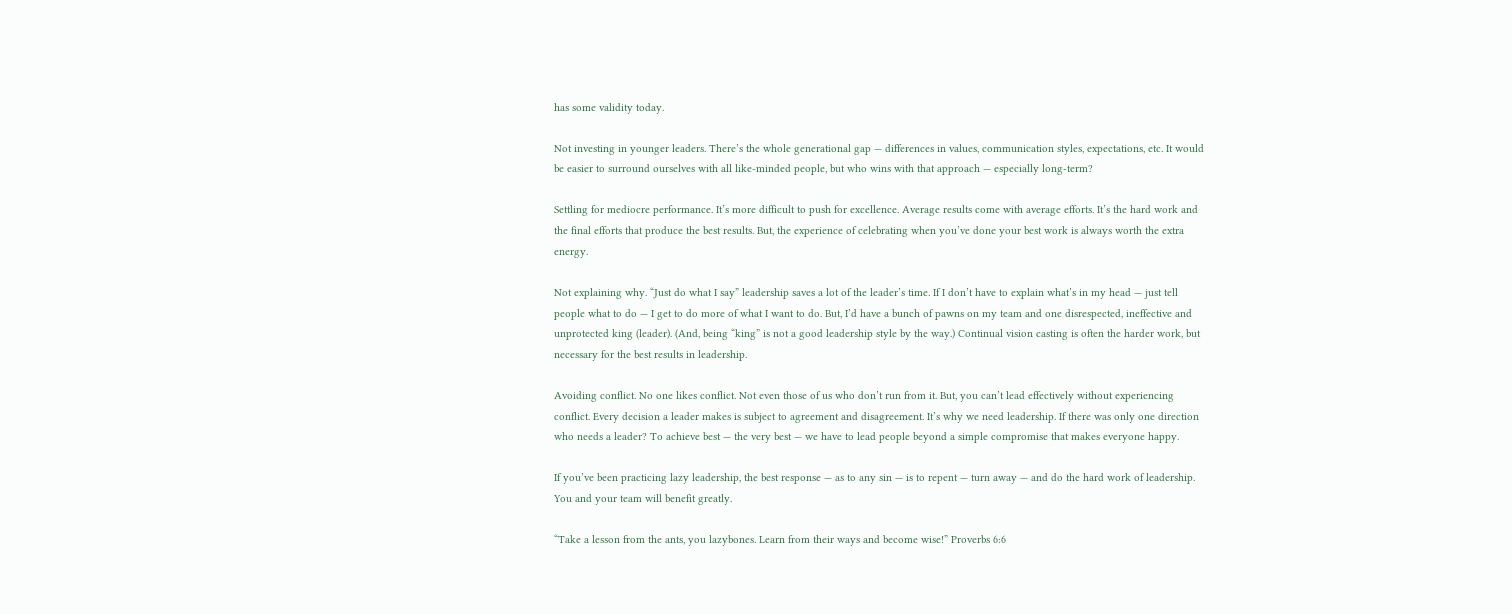has some validity today.

Not investing in younger leaders. There’s the whole generational gap — differences in values, communication styles, expectations, etc. It would be easier to surround ourselves with all like-minded people, but who wins with that approach — especially long-term?

Settling for mediocre performance. It’s more difficult to push for excellence. Average results come with average efforts. It’s the hard work and the final efforts that produce the best results. But, the experience of celebrating when you’ve done your best work is always worth the extra energy.

Not explaining why. “Just do what I say” leadership saves a lot of the leader’s time. If I don’t have to explain what’s in my head — just tell people what to do — I get to do more of what I want to do. But, I’d have a bunch of pawns on my team and one disrespected, ineffective and unprotected king (leader). (And, being “king” is not a good leadership style by the way.) Continual vision casting is often the harder work, but necessary for the best results in leadership.

Avoiding conflict. No one likes conflict. Not even those of us who don’t run from it. But, you can’t lead effectively without experiencing conflict. Every decision a leader makes is subject to agreement and disagreement. It’s why we need leadership. If there was only one direction who needs a leader? To achieve best — the very best — we have to lead people beyond a simple compromise that makes everyone happy.

If you’ve been practicing lazy leadership, the best response — as to any sin — is to repent — turn away — and do the hard work of leadership. You and your team will benefit greatly.

“Take a lesson from the ants, you lazybones. Learn from their ways and become wise!” Proverbs 6:6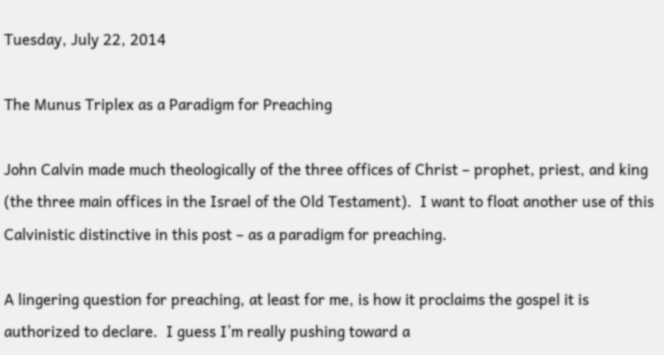Tuesday, July 22, 2014

The Munus Triplex as a Paradigm for Preaching

John Calvin made much theologically of the three offices of Christ – prophet, priest, and king (the three main offices in the Israel of the Old Testament).  I want to float another use of this Calvinistic distinctive in this post – as a paradigm for preaching.

A lingering question for preaching, at least for me, is how it proclaims the gospel it is authorized to declare.  I guess I’m really pushing toward a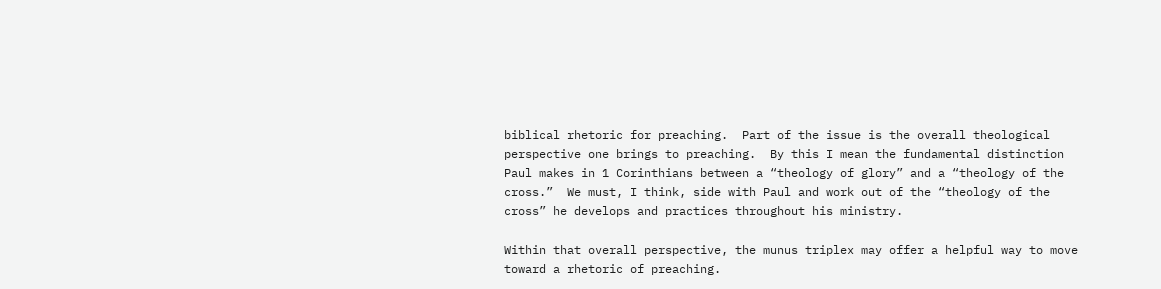biblical rhetoric for preaching.  Part of the issue is the overall theological perspective one brings to preaching.  By this I mean the fundamental distinction Paul makes in 1 Corinthians between a “theology of glory” and a “theology of the cross.”  We must, I think, side with Paul and work out of the “theology of the cross” he develops and practices throughout his ministry.

Within that overall perspective, the munus triplex may offer a helpful way to move toward a rhetoric of preaching.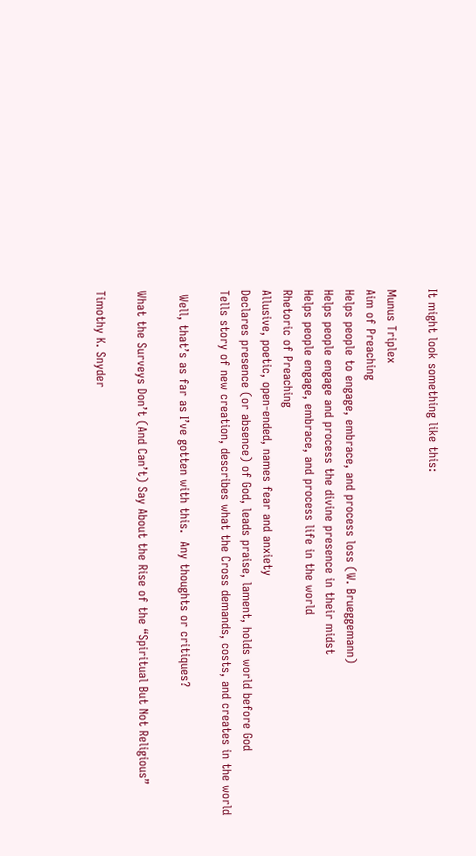It might look something like this:

Munus Triplex
Aim of Preaching
Helps people to engage, embrace, and process loss (W. Brueggemann)
Helps people engage and process the divine presence in their midst
Helps people engage, embrace, and process life in the world
Rhetoric of Preaching
Allusive, poetic, open-ended, names fear and anxiety
Declares presence (or absence) of God, leads praise, lament, holds world before God
Tells story of new creation, describes what the Cross demands, costs, and creates in the world

 Well, that’s as far as I’ve gotten with this.  Any thoughts or critiques?

What the Surveys Don’t (And Can’t) Say About the Rise of the “Spiritual But Not Religious”

Timothy K. Snyder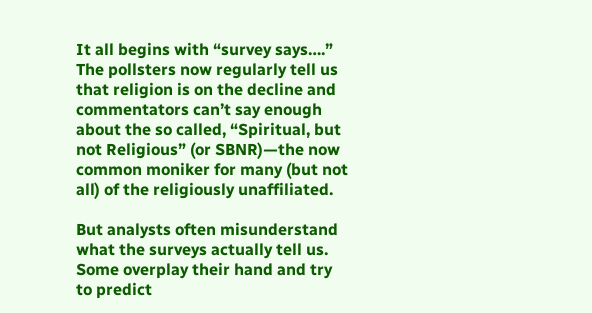It all begins with “survey says….”
The pollsters now regularly tell us that religion is on the decline and commentators can’t say enough about the so called, “Spiritual, but not Religious” (or SBNR)—the now common moniker for many (but not all) of the religiously unaffiliated.

But analysts often misunderstand what the surveys actually tell us. Some overplay their hand and try to predict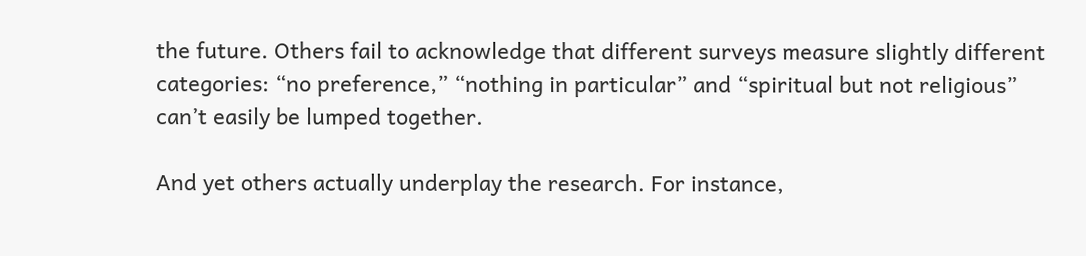the future. Others fail to acknowledge that different surveys measure slightly different categories: “no preference,” “nothing in particular” and “spiritual but not religious” can’t easily be lumped together.

And yet others actually underplay the research. For instance,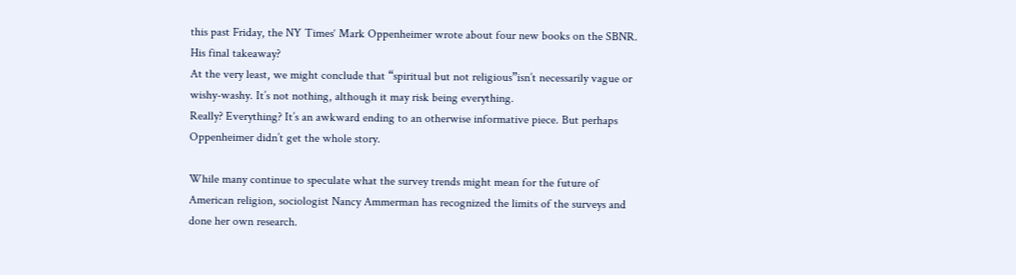this past Friday, the NY Times‘ Mark Oppenheimer wrote about four new books on the SBNR. His final takeaway?
At the very least, we might conclude that “spiritual but not religious”isn’t necessarily vague or wishy-washy. It’s not nothing, although it may risk being everything.
Really? Everything? It’s an awkward ending to an otherwise informative piece. But perhaps Oppenheimer didn’t get the whole story.

While many continue to speculate what the survey trends might mean for the future of American religion, sociologist Nancy Ammerman has recognized the limits of the surveys and done her own research.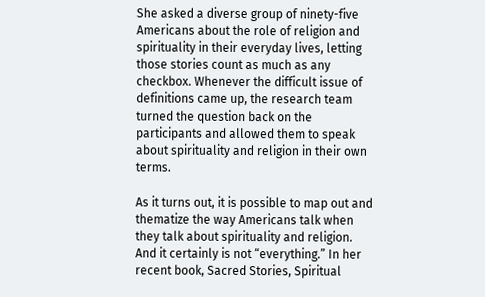She asked a diverse group of ninety-five Americans about the role of religion and spirituality in their everyday lives, letting those stories count as much as any checkbox. Whenever the difficult issue of definitions came up, the research team turned the question back on the participants and allowed them to speak about spirituality and religion in their own terms.

As it turns out, it is possible to map out and thematize the way Americans talk when they talk about spirituality and religion. And it certainly is not “everything.” In her recent book, Sacred Stories, Spiritual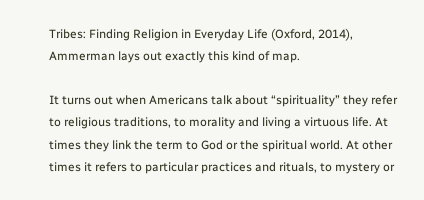Tribes: Finding Religion in Everyday Life (Oxford, 2014), Ammerman lays out exactly this kind of map.

It turns out when Americans talk about “spirituality” they refer to religious traditions, to morality and living a virtuous life. At times they link the term to God or the spiritual world. At other times it refers to particular practices and rituals, to mystery or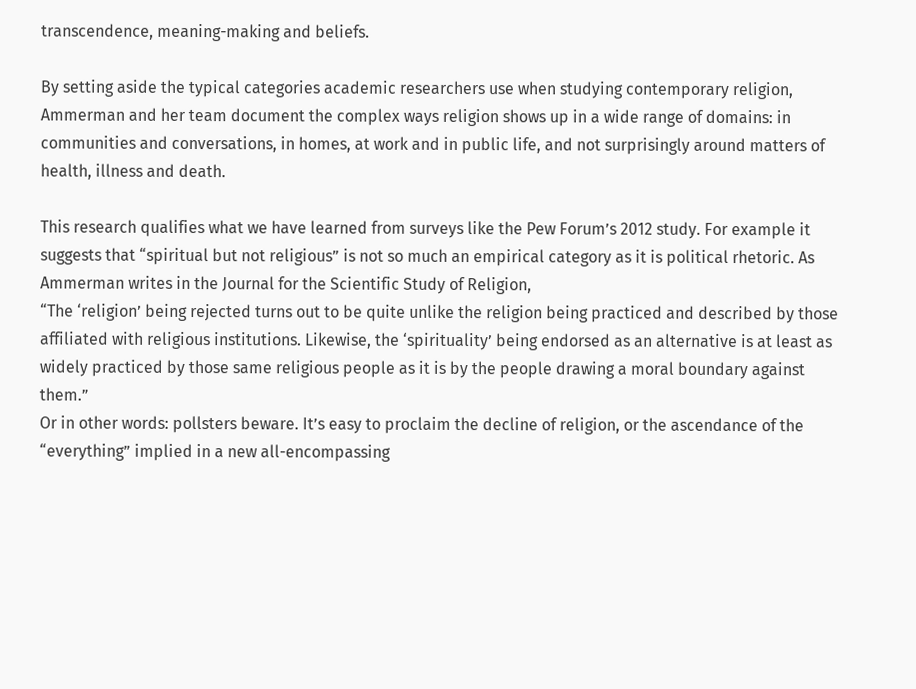transcendence, meaning-making and beliefs.

By setting aside the typical categories academic researchers use when studying contemporary religion, Ammerman and her team document the complex ways religion shows up in a wide range of domains: in communities and conversations, in homes, at work and in public life, and not surprisingly around matters of health, illness and death.

This research qualifies what we have learned from surveys like the Pew Forum’s 2012 study. For example it suggests that “spiritual but not religious” is not so much an empirical category as it is political rhetoric. As Ammerman writes in the Journal for the Scientific Study of Religion,
“The ‘religion’ being rejected turns out to be quite unlike the religion being practiced and described by those affiliated with religious institutions. Likewise, the ‘spirituality’ being endorsed as an alternative is at least as widely practiced by those same religious people as it is by the people drawing a moral boundary against them.”
Or in other words: pollsters beware. It’s easy to proclaim the decline of religion, or the ascendance of the “everything” implied in a new all-encompassing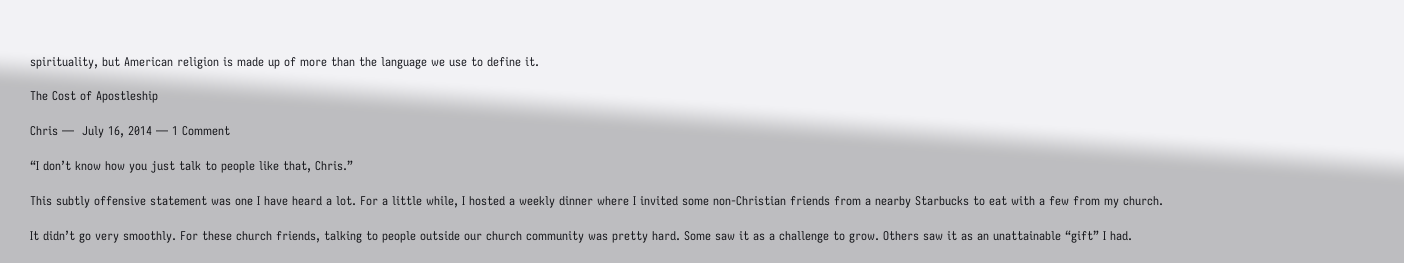spirituality, but American religion is made up of more than the language we use to define it.

The Cost of Apostleship

Chris —  July 16, 2014 — 1 Comment

“I don’t know how you just talk to people like that, Chris.”

This subtly offensive statement was one I have heard a lot. For a little while, I hosted a weekly dinner where I invited some non-Christian friends from a nearby Starbucks to eat with a few from my church.

It didn’t go very smoothly. For these church friends, talking to people outside our church community was pretty hard. Some saw it as a challenge to grow. Others saw it as an unattainable “gift” I had.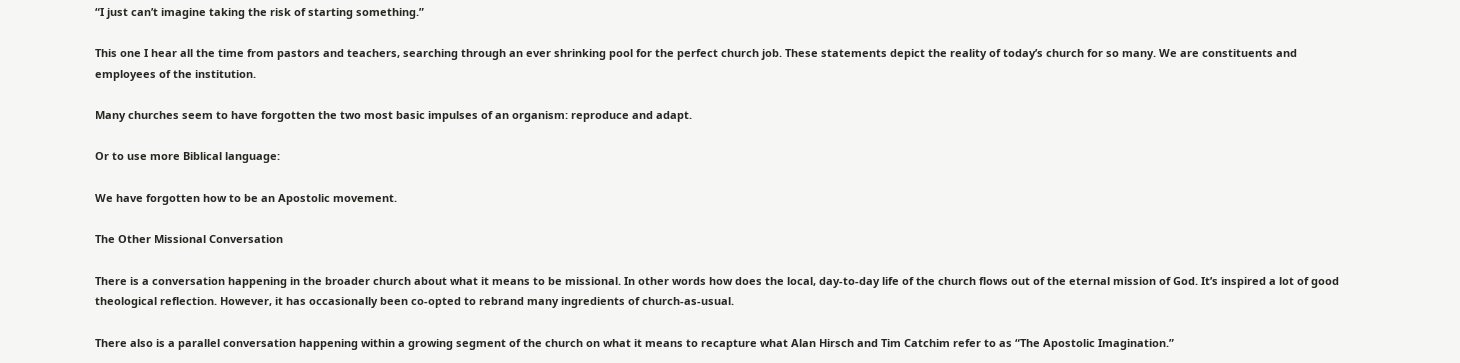“I just can’t imagine taking the risk of starting something.”

This one I hear all the time from pastors and teachers, searching through an ever shrinking pool for the perfect church job. These statements depict the reality of today’s church for so many. We are constituents and employees of the institution.

Many churches seem to have forgotten the two most basic impulses of an organism: reproduce and adapt.

Or to use more Biblical language:

We have forgotten how to be an Apostolic movement.

The Other Missional Conversation

There is a conversation happening in the broader church about what it means to be missional. In other words how does the local, day-to-day life of the church flows out of the eternal mission of God. It’s inspired a lot of good theological reflection. However, it has occasionally been co-opted to rebrand many ingredients of church-as-usual.

There also is a parallel conversation happening within a growing segment of the church on what it means to recapture what Alan Hirsch and Tim Catchim refer to as “The Apostolic Imagination.”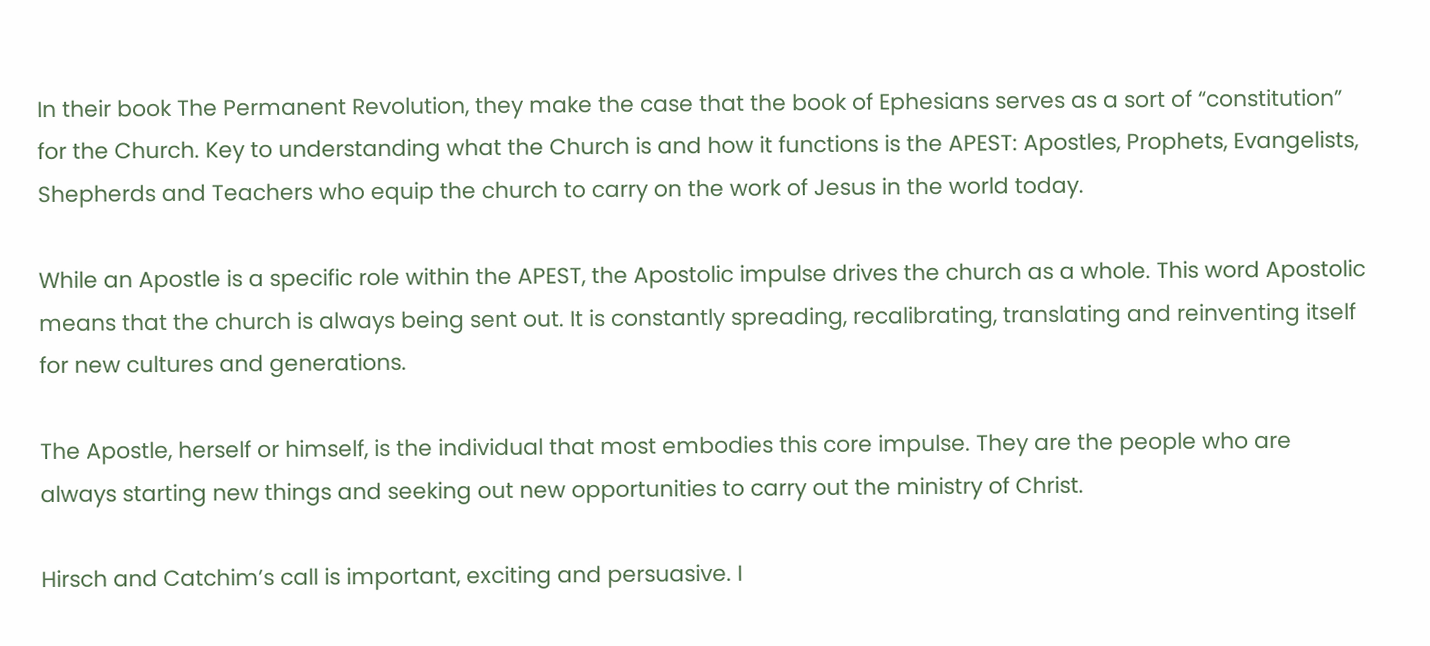In their book The Permanent Revolution, they make the case that the book of Ephesians serves as a sort of “constitution” for the Church. Key to understanding what the Church is and how it functions is the APEST: Apostles, Prophets, Evangelists, Shepherds and Teachers who equip the church to carry on the work of Jesus in the world today.

While an Apostle is a specific role within the APEST, the Apostolic impulse drives the church as a whole. This word Apostolic means that the church is always being sent out. It is constantly spreading, recalibrating, translating and reinventing itself for new cultures and generations.

The Apostle, herself or himself, is the individual that most embodies this core impulse. They are the people who are always starting new things and seeking out new opportunities to carry out the ministry of Christ.

Hirsch and Catchim’s call is important, exciting and persuasive. I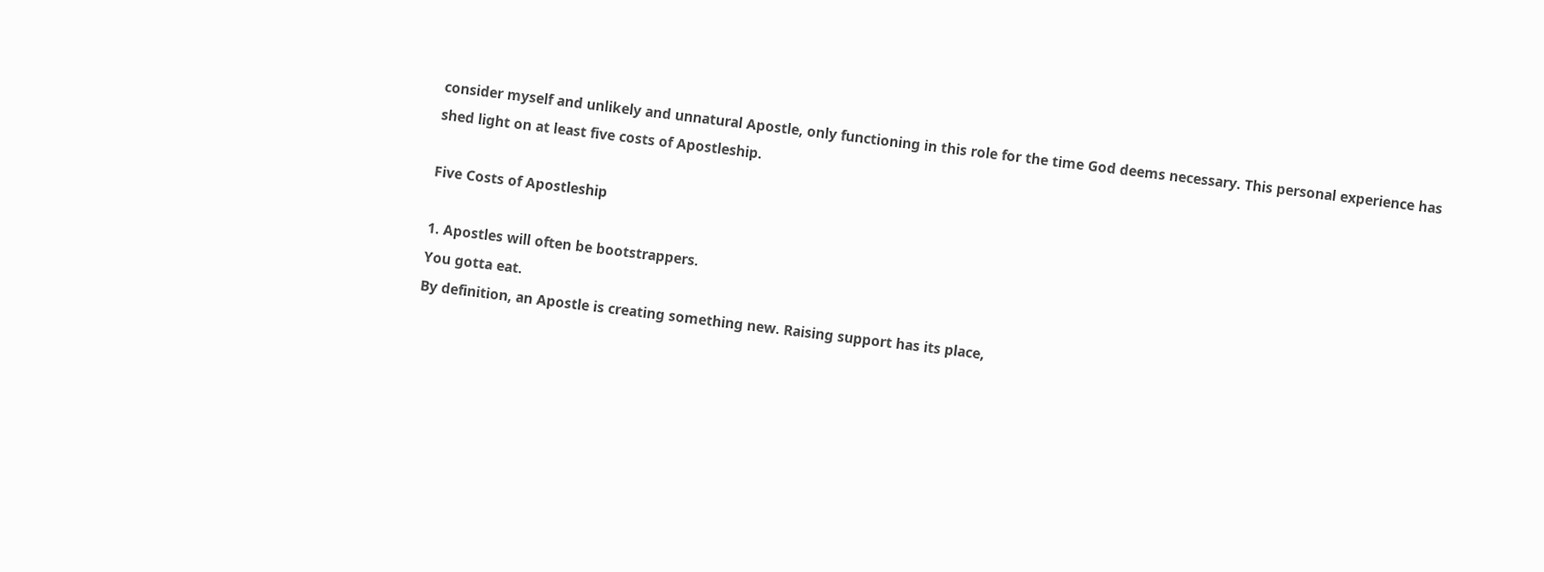consider myself and unlikely and unnatural Apostle, only functioning in this role for the time God deems necessary. This personal experience has shed light on at least five costs of Apostleship.

Five Costs of Apostleship

1. Apostles will often be bootstrappers.
You gotta eat.
By definition, an Apostle is creating something new. Raising support has its place,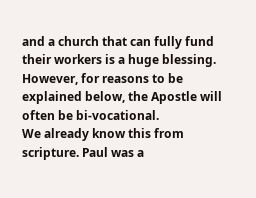and a church that can fully fund their workers is a huge blessing. However, for reasons to be explained below, the Apostle will often be bi-vocational.
We already know this from scripture. Paul was a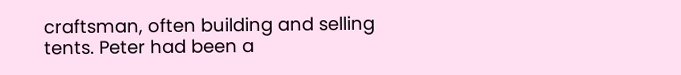craftsman, often building and selling tents. Peter had been a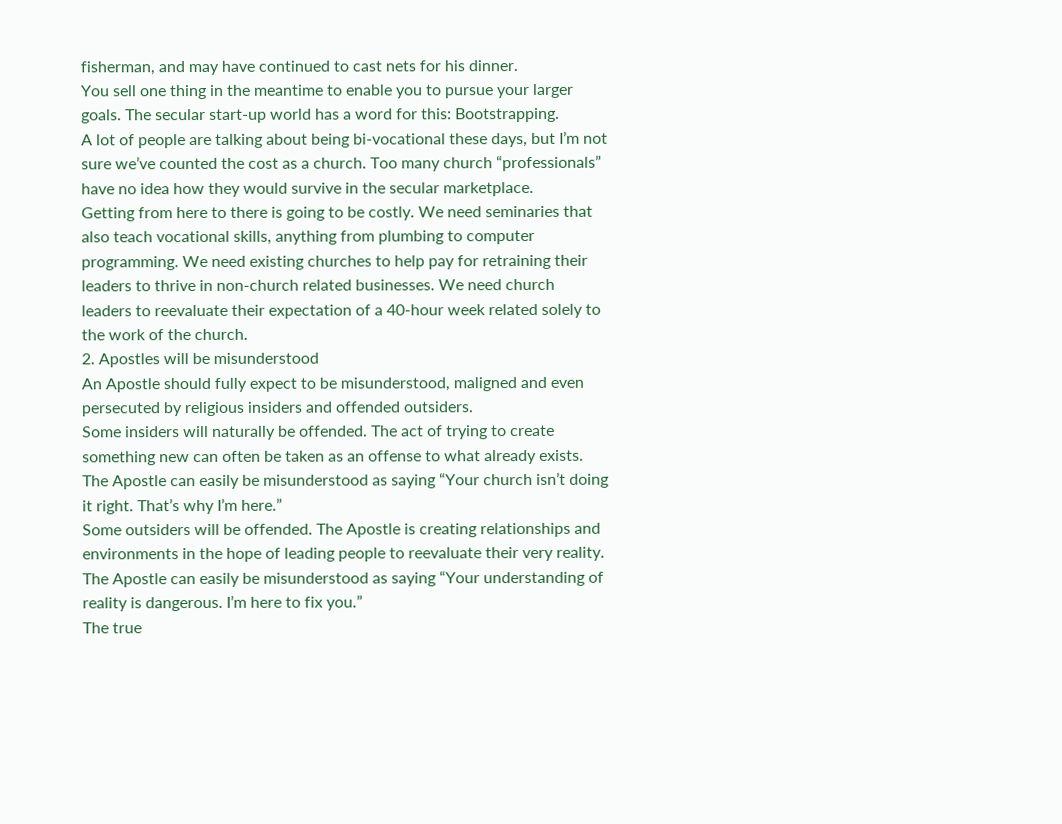fisherman, and may have continued to cast nets for his dinner.
You sell one thing in the meantime to enable you to pursue your larger goals. The secular start-up world has a word for this: Bootstrapping.
A lot of people are talking about being bi-vocational these days, but I’m not sure we’ve counted the cost as a church. Too many church “professionals” have no idea how they would survive in the secular marketplace.
Getting from here to there is going to be costly. We need seminaries that also teach vocational skills, anything from plumbing to computer programming. We need existing churches to help pay for retraining their leaders to thrive in non-church related businesses. We need church leaders to reevaluate their expectation of a 40-hour week related solely to the work of the church.
2. Apostles will be misunderstood
An Apostle should fully expect to be misunderstood, maligned and even persecuted by religious insiders and offended outsiders.
Some insiders will naturally be offended. The act of trying to create something new can often be taken as an offense to what already exists. The Apostle can easily be misunderstood as saying “Your church isn’t doing it right. That’s why I’m here.”
Some outsiders will be offended. The Apostle is creating relationships and environments in the hope of leading people to reevaluate their very reality. The Apostle can easily be misunderstood as saying “Your understanding of reality is dangerous. I’m here to fix you.”
The true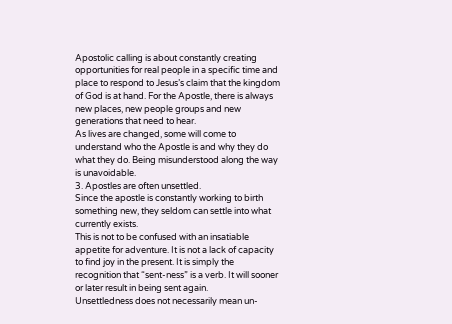Apostolic calling is about constantly creating opportunities for real people in a specific time and place to respond to Jesus’s claim that the kingdom of God is at hand. For the Apostle, there is always new places, new people groups and new generations that need to hear.
As lives are changed, some will come to understand who the Apostle is and why they do what they do. Being misunderstood along the way is unavoidable.
3. Apostles are often unsettled.
Since the apostle is constantly working to birth something new, they seldom can settle into what currently exists.
This is not to be confused with an insatiable appetite for adventure. It is not a lack of capacity to find joy in the present. It is simply the recognition that “sent-ness” is a verb. It will sooner or later result in being sent again.
Unsettledness does not necessarily mean un-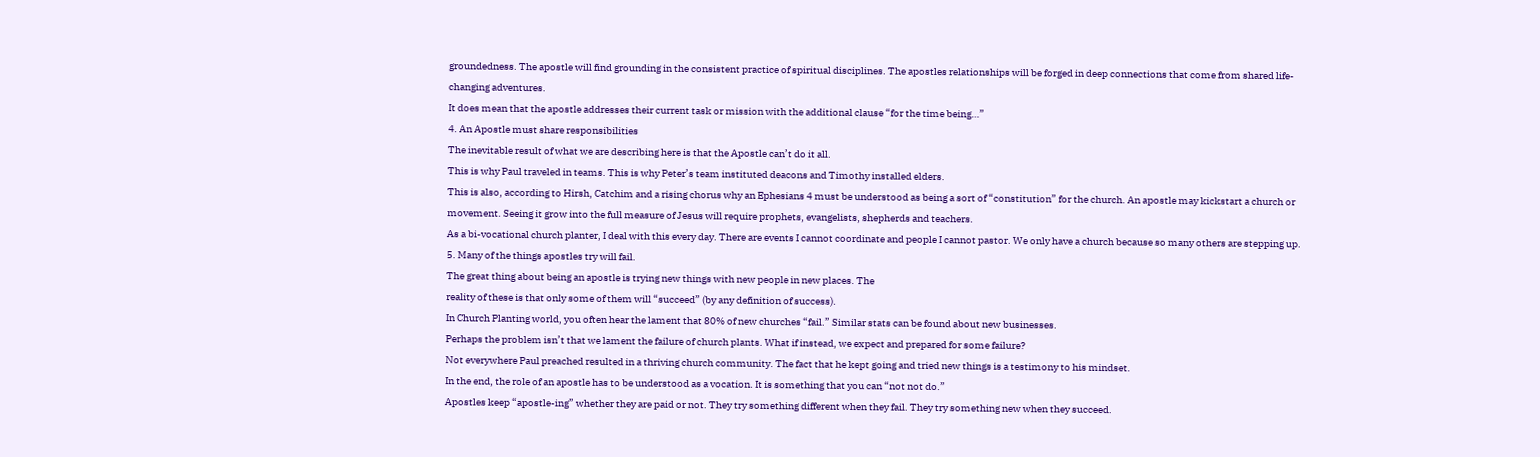groundedness. The apostle will find grounding in the consistent practice of spiritual disciplines. The apostles relationships will be forged in deep connections that come from shared life-changing adventures.
It does mean that the apostle addresses their current task or mission with the additional clause “for the time being…”
4. An Apostle must share responsibilities
The inevitable result of what we are describing here is that the Apostle can’t do it all.
This is why Paul traveled in teams. This is why Peter’s team instituted deacons and Timothy installed elders.
This is also, according to Hirsh, Catchim and a rising chorus why an Ephesians 4 must be understood as being a sort of “constitution” for the church. An apostle may kickstart a church or movement. Seeing it grow into the full measure of Jesus will require prophets, evangelists, shepherds and teachers.
As a bi-vocational church planter, I deal with this every day. There are events I cannot coordinate and people I cannot pastor. We only have a church because so many others are stepping up.
5. Many of the things apostles try will fail.
The great thing about being an apostle is trying new things with new people in new places. The
reality of these is that only some of them will “succeed” (by any definition of success).
In Church Planting world, you often hear the lament that 80% of new churches “fail.” Similar stats can be found about new businesses.
Perhaps the problem isn’t that we lament the failure of church plants. What if instead, we expect and prepared for some failure?
Not everywhere Paul preached resulted in a thriving church community. The fact that he kept going and tried new things is a testimony to his mindset.
In the end, the role of an apostle has to be understood as a vocation. It is something that you can “not not do.”
Apostles keep “apostle-ing” whether they are paid or not. They try something different when they fail. They try something new when they succeed.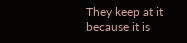They keep at it because it is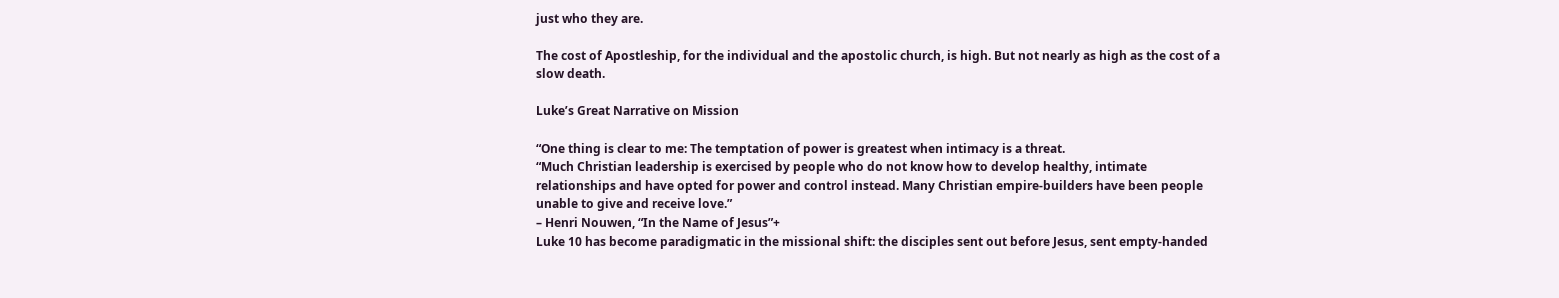just who they are.

The cost of Apostleship, for the individual and the apostolic church, is high. But not nearly as high as the cost of a slow death.

Luke’s Great Narrative on Mission

“One thing is clear to me: The temptation of power is greatest when intimacy is a threat.
“Much Christian leadership is exercised by people who do not know how to develop healthy, intimate relationships and have opted for power and control instead. Many Christian empire-builders have been people unable to give and receive love.”
– Henri Nouwen, “In the Name of Jesus”+
Luke 10 has become paradigmatic in the missional shift: the disciples sent out before Jesus, sent empty-handed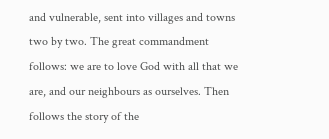and vulnerable, sent into villages and towns two by two. The great commandment follows: we are to love God with all that we are, and our neighbours as ourselves. Then follows the story of the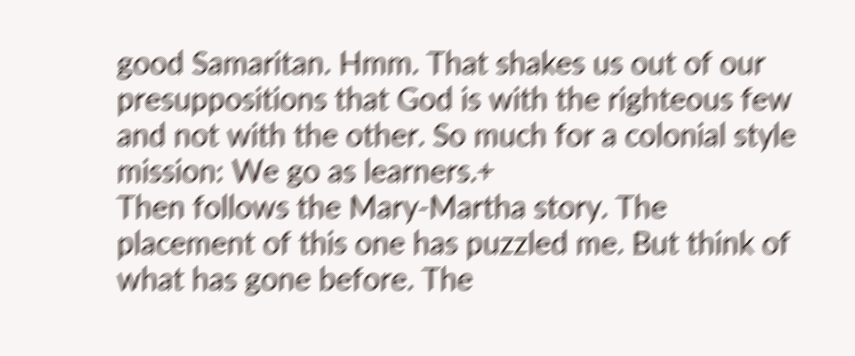good Samaritan. Hmm. That shakes us out of our presuppositions that God is with the righteous few and not with the other. So much for a colonial style mission: We go as learners.+
Then follows the Mary-Martha story. The placement of this one has puzzled me. But think of what has gone before. The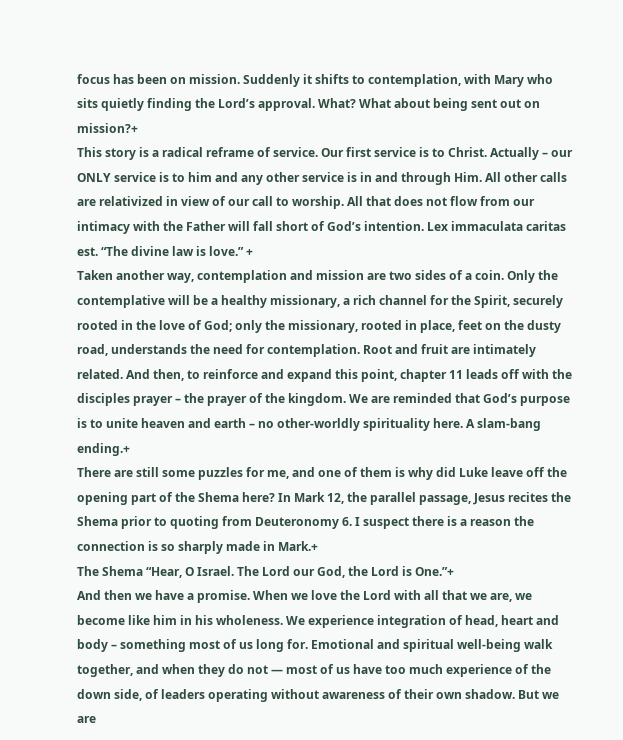focus has been on mission. Suddenly it shifts to contemplation, with Mary who sits quietly finding the Lord’s approval. What? What about being sent out on mission?+
This story is a radical reframe of service. Our first service is to Christ. Actually – our ONLY service is to him and any other service is in and through Him. All other calls are relativized in view of our call to worship. All that does not flow from our intimacy with the Father will fall short of God’s intention. Lex immaculata caritas est. “The divine law is love.” +
Taken another way, contemplation and mission are two sides of a coin. Only the contemplative will be a healthy missionary, a rich channel for the Spirit, securely rooted in the love of God; only the missionary, rooted in place, feet on the dusty road, understands the need for contemplation. Root and fruit are intimately related. And then, to reinforce and expand this point, chapter 11 leads off with the disciples prayer – the prayer of the kingdom. We are reminded that God’s purpose is to unite heaven and earth – no other-worldly spirituality here. A slam-bang ending.+
There are still some puzzles for me, and one of them is why did Luke leave off the opening part of the Shema here? In Mark 12, the parallel passage, Jesus recites the Shema prior to quoting from Deuteronomy 6. I suspect there is a reason the connection is so sharply made in Mark.+
The Shema “Hear, O Israel. The Lord our God, the Lord is One.”+
And then we have a promise. When we love the Lord with all that we are, we become like him in his wholeness. We experience integration of head, heart and body – something most of us long for. Emotional and spiritual well-being walk together, and when they do not — most of us have too much experience of the down side, of leaders operating without awareness of their own shadow. But we are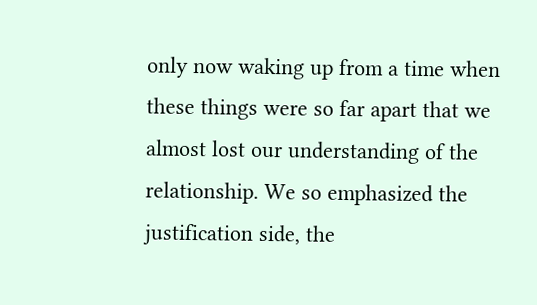only now waking up from a time when these things were so far apart that we almost lost our understanding of the relationship. We so emphasized the justification side, the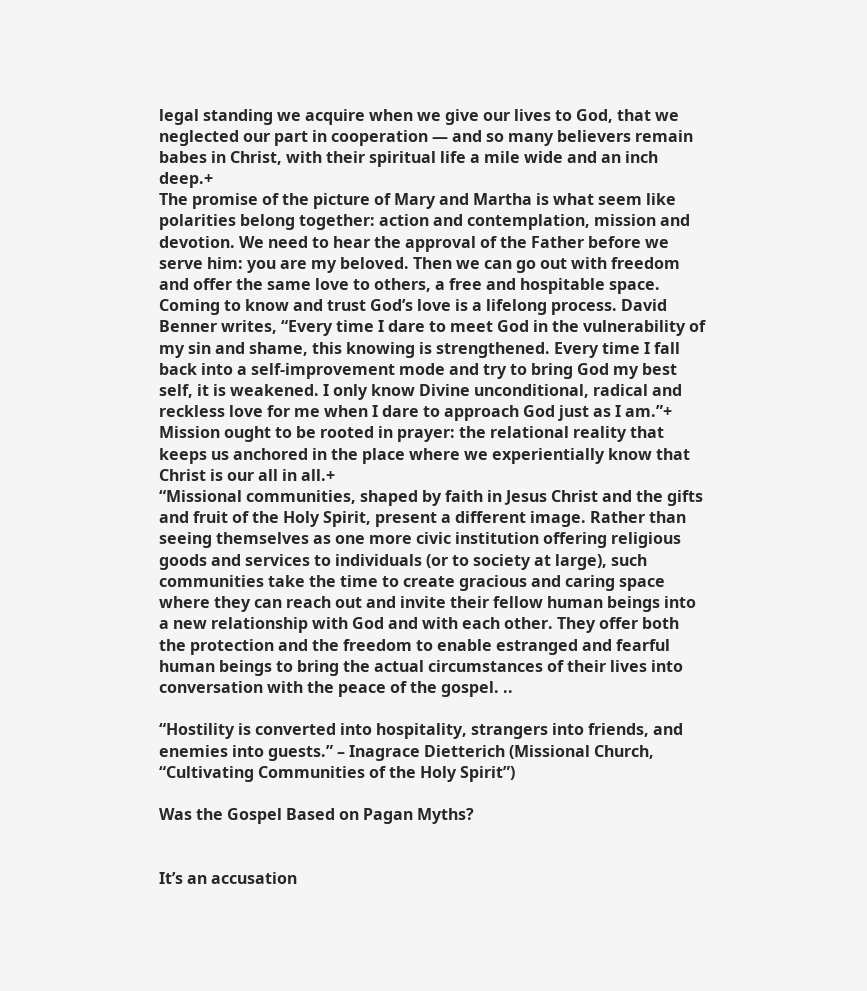legal standing we acquire when we give our lives to God, that we neglected our part in cooperation — and so many believers remain babes in Christ, with their spiritual life a mile wide and an inch deep.+
The promise of the picture of Mary and Martha is what seem like polarities belong together: action and contemplation, mission and devotion. We need to hear the approval of the Father before we serve him: you are my beloved. Then we can go out with freedom and offer the same love to others, a free and hospitable space. Coming to know and trust God’s love is a lifelong process. David Benner writes, “Every time I dare to meet God in the vulnerability of my sin and shame, this knowing is strengthened. Every time I fall back into a self-improvement mode and try to bring God my best self, it is weakened. I only know Divine unconditional, radical and reckless love for me when I dare to approach God just as I am.”+
Mission ought to be rooted in prayer: the relational reality that keeps us anchored in the place where we experientially know that Christ is our all in all.+
“Missional communities, shaped by faith in Jesus Christ and the gifts and fruit of the Holy Spirit, present a different image. Rather than seeing themselves as one more civic institution offering religious goods and services to individuals (or to society at large), such communities take the time to create gracious and caring space where they can reach out and invite their fellow human beings into a new relationship with God and with each other. They offer both the protection and the freedom to enable estranged and fearful human beings to bring the actual circumstances of their lives into conversation with the peace of the gospel. ..

“Hostility is converted into hospitality, strangers into friends, and enemies into guests.” – Inagrace Dietterich (Missional Church, “Cultivating Communities of the Holy Spirit”)

Was the Gospel Based on Pagan Myths?


It’s an accusation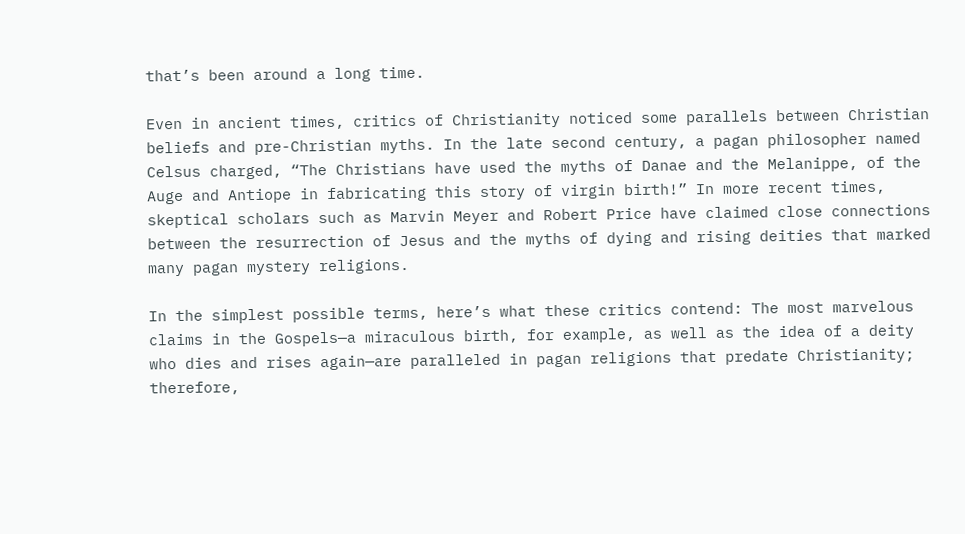that’s been around a long time.

Even in ancient times, critics of Christianity noticed some parallels between Christian beliefs and pre-Christian myths. In the late second century, a pagan philosopher named Celsus charged, “The Christians have used the myths of Danae and the Melanippe, of the Auge and Antiope in fabricating this story of virgin birth!” In more recent times, skeptical scholars such as Marvin Meyer and Robert Price have claimed close connections between the resurrection of Jesus and the myths of dying and rising deities that marked many pagan mystery religions.

In the simplest possible terms, here’s what these critics contend: The most marvelous claims in the Gospels—a miraculous birth, for example, as well as the idea of a deity who dies and rises again—are paralleled in pagan religions that predate Christianity; therefore,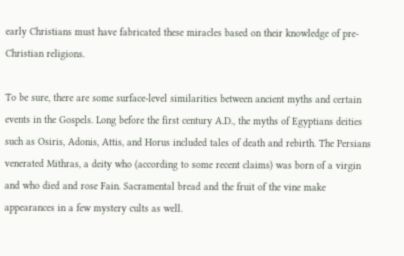early Christians must have fabricated these miracles based on their knowledge of pre-Christian religions.

To be sure, there are some surface-level similarities between ancient myths and certain events in the Gospels. Long before the first century A.D., the myths of Egyptians deities such as Osiris, Adonis, Attis, and Horus included tales of death and rebirth. The Persians venerated Mithras, a deity who (according to some recent claims) was born of a virgin and who died and rose Fain. Sacramental bread and the fruit of the vine make appearances in a few mystery cults as well.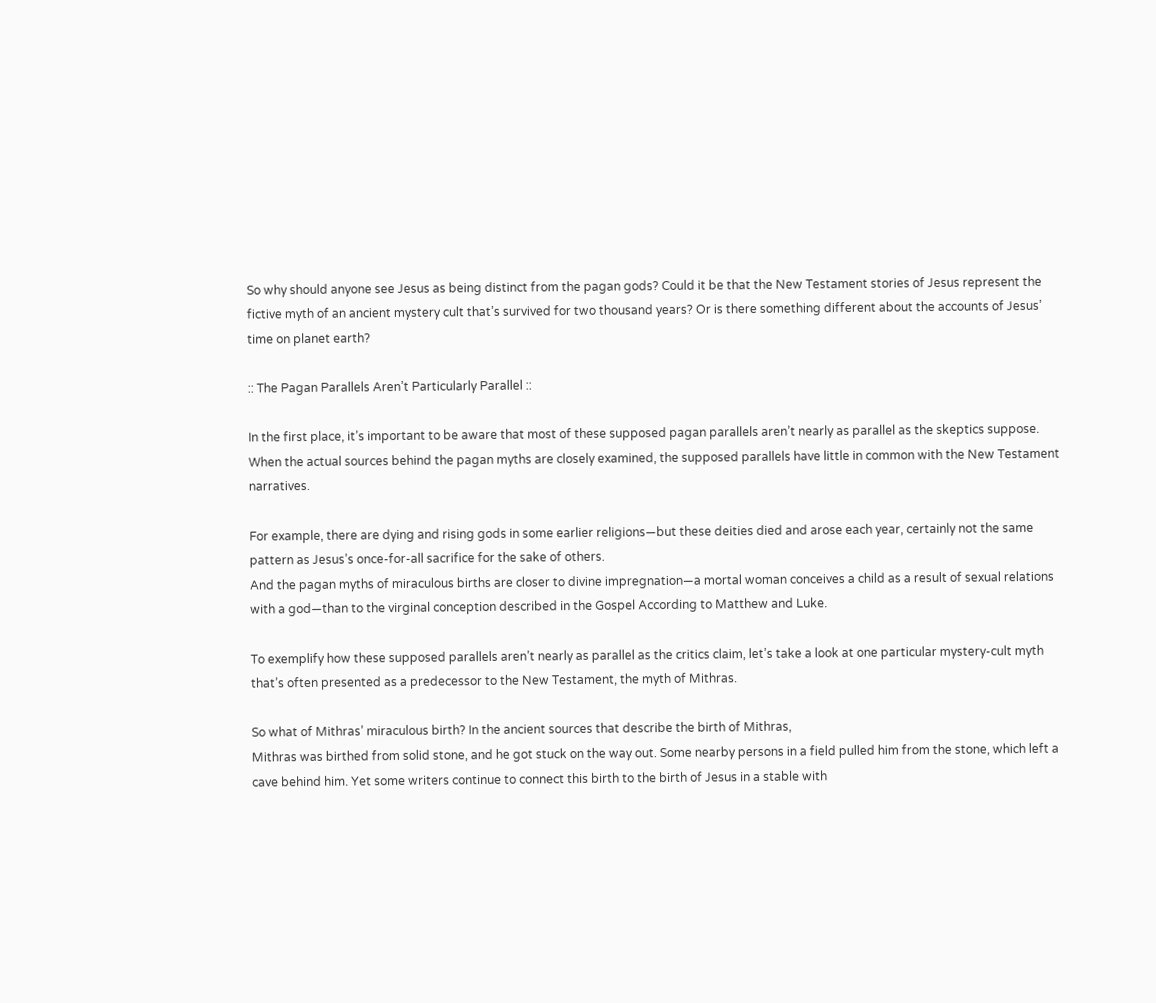So why should anyone see Jesus as being distinct from the pagan gods? Could it be that the New Testament stories of Jesus represent the fictive myth of an ancient mystery cult that’s survived for two thousand years? Or is there something different about the accounts of Jesus’ time on planet earth?

:: The Pagan Parallels Aren’t Particularly Parallel ::

In the first place, it’s important to be aware that most of these supposed pagan parallels aren’t nearly as parallel as the skeptics suppose. When the actual sources behind the pagan myths are closely examined, the supposed parallels have little in common with the New Testament narratives.

For example, there are dying and rising gods in some earlier religions—but these deities died and arose each year, certainly not the same pattern as Jesus’s once-for-all sacrifice for the sake of others.
And the pagan myths of miraculous births are closer to divine impregnation—a mortal woman conceives a child as a result of sexual relations with a god—than to the virginal conception described in the Gospel According to Matthew and Luke.

To exemplify how these supposed parallels aren’t nearly as parallel as the critics claim, let’s take a look at one particular mystery-cult myth that’s often presented as a predecessor to the New Testament, the myth of Mithras.

So what of Mithras’ miraculous birth? In the ancient sources that describe the birth of Mithras,
Mithras was birthed from solid stone, and he got stuck on the way out. Some nearby persons in a field pulled him from the stone, which left a cave behind him. Yet some writers continue to connect this birth to the birth of Jesus in a stable with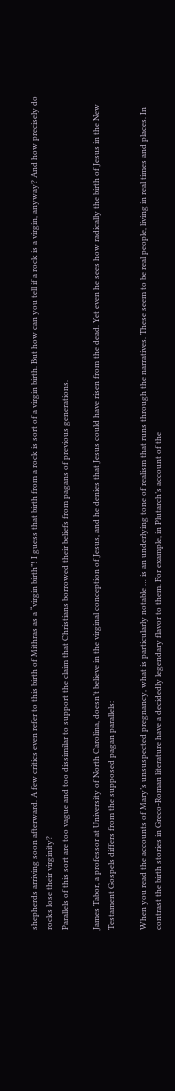shepherds arriving soon afterward. A few critics even refer to this birth of Mithras as a “virgin birth”! I guess that birth from a rock is sort of a virgin birth. But how can you tell if a rock is a virgin, anyway? And how precisely do rocks lose their virginity?
Parallels of this sort are too vague and too dissimilar to support the claim that Christians borrowed their beliefs from pagans of previous generations.

James Tabor, a professor at University of North Carolina, doesn’t believe in the virginal conception of Jesus, and he denies that Jesus could have risen from the dead. Yet even he sees how radically the birth of Jesus in the New Testament Gospels differs from the supposed pagan parallels:

When you read the accounts of Mary’s unsuspected pregnancy, what is particularly notable … is an underlying tone of realism that runs through the narratives. These seem to be real people, living in real times and places. In contrast the birth stories in Greco-Roman literature have a decidedly legendary flavor to them. For example, in Plutarch’s account of the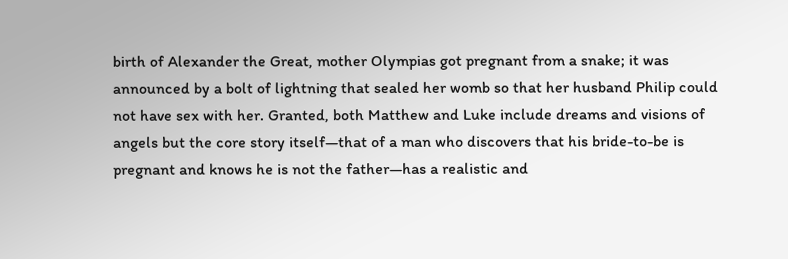birth of Alexander the Great, mother Olympias got pregnant from a snake; it was announced by a bolt of lightning that sealed her womb so that her husband Philip could not have sex with her. Granted, both Matthew and Luke include dreams and visions of angels but the core story itself—that of a man who discovers that his bride-to-be is pregnant and knows he is not the father—has a realistic and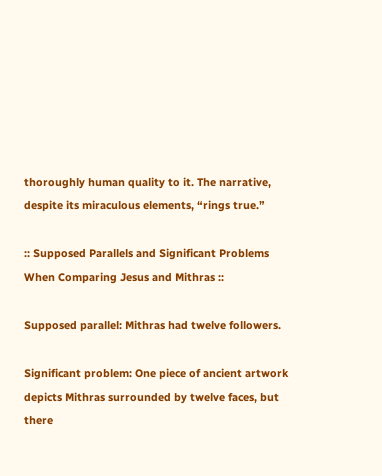thoroughly human quality to it. The narrative, despite its miraculous elements, “rings true.”

:: Supposed Parallels and Significant Problems When Comparing Jesus and Mithras ::

Supposed parallel: Mithras had twelve followers.

Significant problem: One piece of ancient artwork depicts Mithras surrounded by twelve faces, but there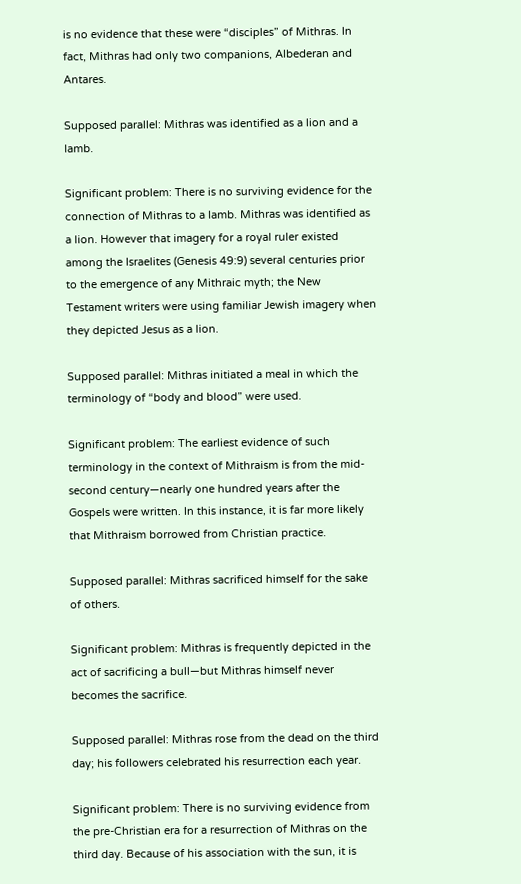is no evidence that these were “disciples” of Mithras. In fact, Mithras had only two companions, Albederan and Antares.

Supposed parallel: Mithras was identified as a lion and a lamb.

Significant problem: There is no surviving evidence for the connection of Mithras to a lamb. Mithras was identified as a lion. However that imagery for a royal ruler existed among the Israelites (Genesis 49:9) several centuries prior to the emergence of any Mithraic myth; the New Testament writers were using familiar Jewish imagery when they depicted Jesus as a lion.

Supposed parallel: Mithras initiated a meal in which the terminology of “body and blood” were used.

Significant problem: The earliest evidence of such terminology in the context of Mithraism is from the mid-second century—nearly one hundred years after the Gospels were written. In this instance, it is far more likely that Mithraism borrowed from Christian practice.

Supposed parallel: Mithras sacrificed himself for the sake of others.

Significant problem: Mithras is frequently depicted in the act of sacrificing a bull—but Mithras himself never becomes the sacrifice.

Supposed parallel: Mithras rose from the dead on the third day; his followers celebrated his resurrection each year.

Significant problem: There is no surviving evidence from the pre-Christian era for a resurrection of Mithras on the third day. Because of his association with the sun, it is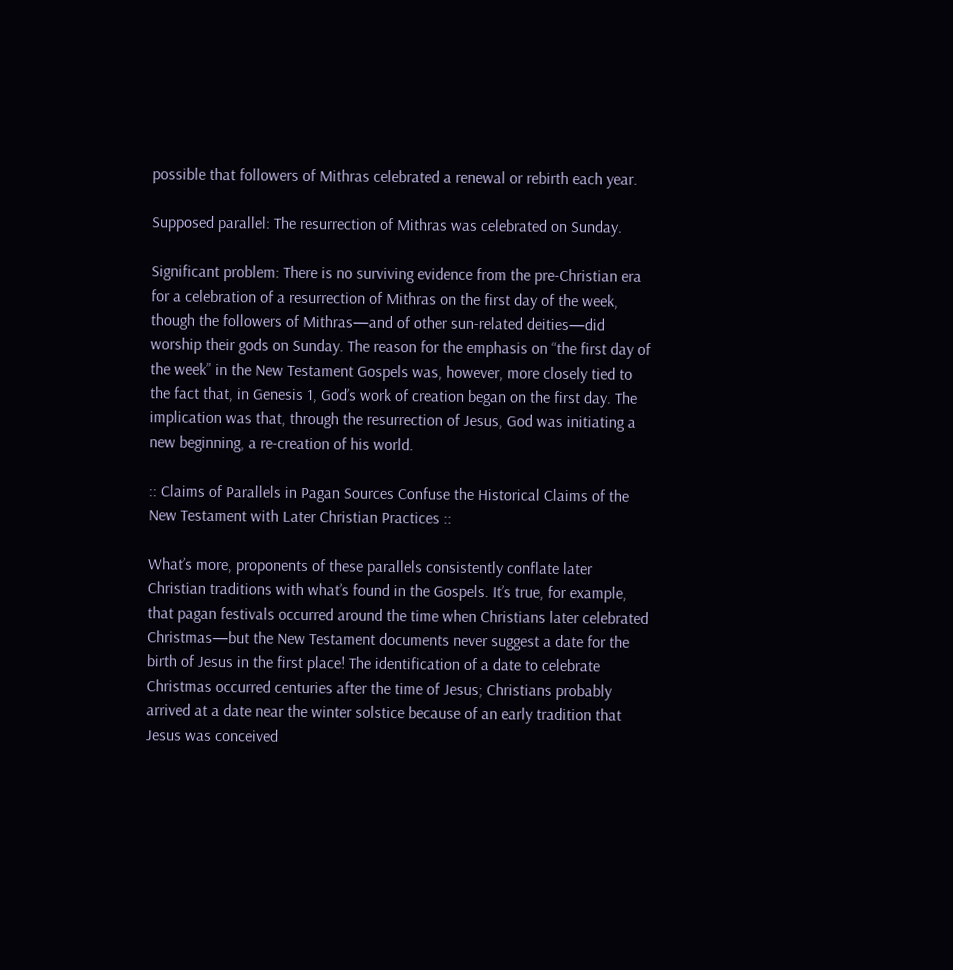possible that followers of Mithras celebrated a renewal or rebirth each year.

Supposed parallel: The resurrection of Mithras was celebrated on Sunday.

Significant problem: There is no surviving evidence from the pre-Christian era for a celebration of a resurrection of Mithras on the first day of the week, though the followers of Mithras—and of other sun-related deities—did worship their gods on Sunday. The reason for the emphasis on “the first day of the week” in the New Testament Gospels was, however, more closely tied to the fact that, in Genesis 1, God’s work of creation began on the first day. The implication was that, through the resurrection of Jesus, God was initiating a new beginning, a re-creation of his world.

:: Claims of Parallels in Pagan Sources Confuse the Historical Claims of the New Testament with Later Christian Practices ::

What’s more, proponents of these parallels consistently conflate later Christian traditions with what’s found in the Gospels. It’s true, for example, that pagan festivals occurred around the time when Christians later celebrated Christmas—but the New Testament documents never suggest a date for the birth of Jesus in the first place! The identification of a date to celebrate Christmas occurred centuries after the time of Jesus; Christians probably arrived at a date near the winter solstice because of an early tradition that Jesus was conceived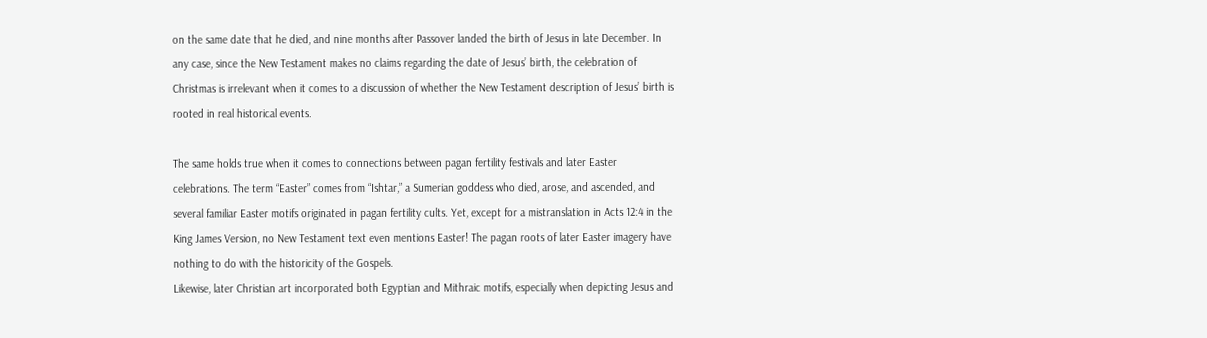on the same date that he died, and nine months after Passover landed the birth of Jesus in late December. In any case, since the New Testament makes no claims regarding the date of Jesus’ birth, the celebration of Christmas is irrelevant when it comes to a discussion of whether the New Testament description of Jesus’ birth is rooted in real historical events.

The same holds true when it comes to connections between pagan fertility festivals and later Easter celebrations. The term “Easter” comes from “Ishtar,” a Sumerian goddess who died, arose, and ascended, and several familiar Easter motifs originated in pagan fertility cults. Yet, except for a mistranslation in Acts 12:4 in the King James Version, no New Testament text even mentions Easter! The pagan roots of later Easter imagery have nothing to do with the historicity of the Gospels.
Likewise, later Christian art incorporated both Egyptian and Mithraic motifs, especially when depicting Jesus and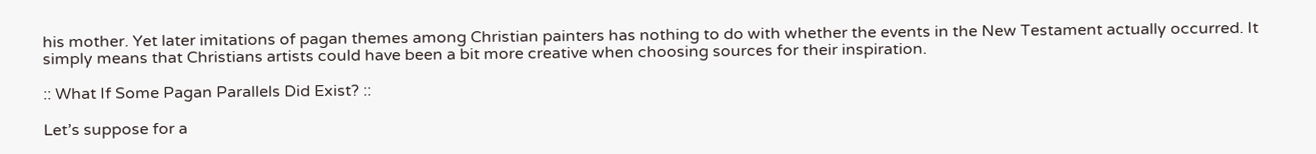his mother. Yet later imitations of pagan themes among Christian painters has nothing to do with whether the events in the New Testament actually occurred. It simply means that Christians artists could have been a bit more creative when choosing sources for their inspiration.

:: What If Some Pagan Parallels Did Exist? ::

Let’s suppose for a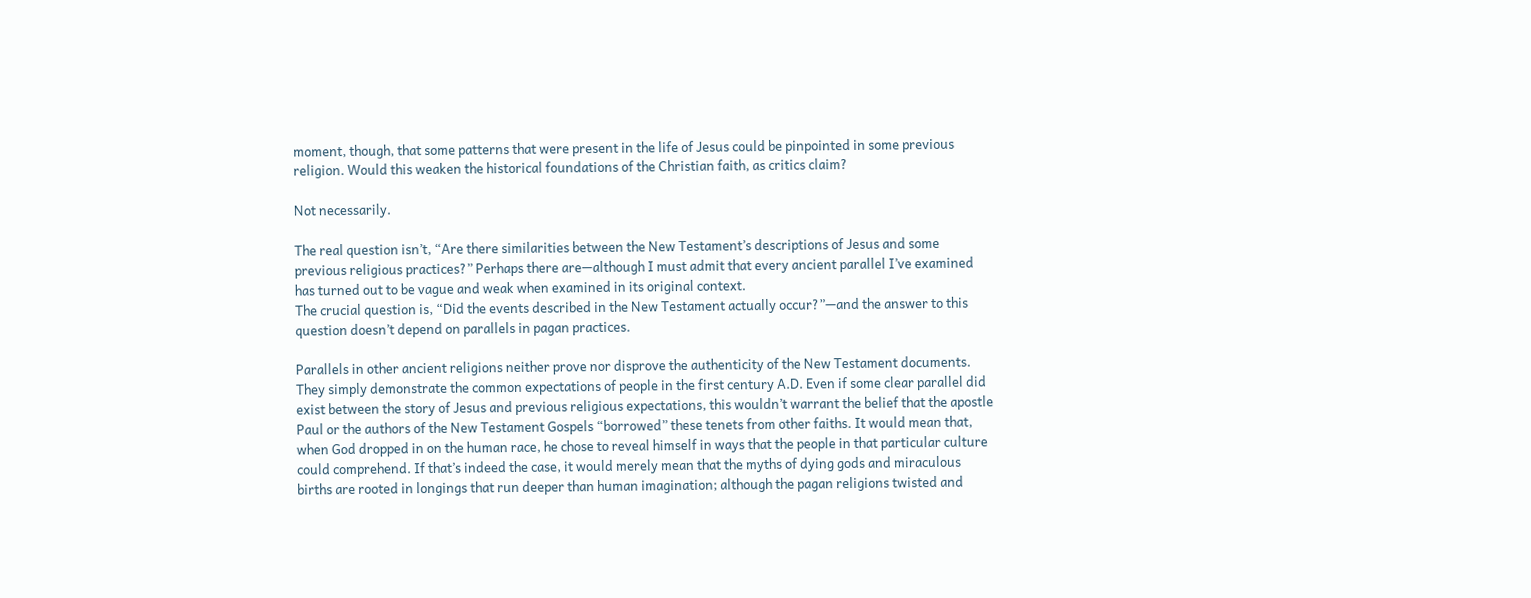moment, though, that some patterns that were present in the life of Jesus could be pinpointed in some previous religion. Would this weaken the historical foundations of the Christian faith, as critics claim?

Not necessarily.

The real question isn’t, “Are there similarities between the New Testament’s descriptions of Jesus and some previous religious practices?” Perhaps there are—although I must admit that every ancient parallel I’ve examined has turned out to be vague and weak when examined in its original context.
The crucial question is, “Did the events described in the New Testament actually occur?”—and the answer to this question doesn’t depend on parallels in pagan practices.

Parallels in other ancient religions neither prove nor disprove the authenticity of the New Testament documents. They simply demonstrate the common expectations of people in the first century A.D. Even if some clear parallel did exist between the story of Jesus and previous religious expectations, this wouldn’t warrant the belief that the apostle Paul or the authors of the New Testament Gospels “borrowed” these tenets from other faiths. It would mean that, when God dropped in on the human race, he chose to reveal himself in ways that the people in that particular culture could comprehend. If that’s indeed the case, it would merely mean that the myths of dying gods and miraculous births are rooted in longings that run deeper than human imagination; although the pagan religions twisted and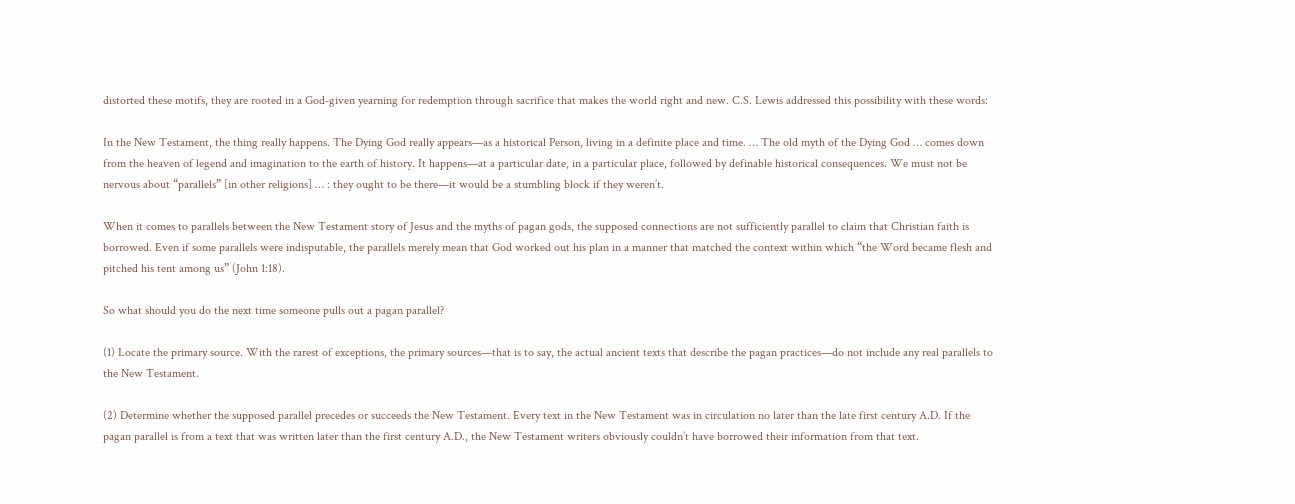distorted these motifs, they are rooted in a God-given yearning for redemption through sacrifice that makes the world right and new. C.S. Lewis addressed this possibility with these words:

In the New Testament, the thing really happens. The Dying God really appears—as a historical Person, living in a definite place and time. … The old myth of the Dying God … comes down from the heaven of legend and imagination to the earth of history. It happens—at a particular date, in a particular place, followed by definable historical consequences. We must not be nervous about “parallels” [in other religions] … : they ought to be there—it would be a stumbling block if they weren’t.

When it comes to parallels between the New Testament story of Jesus and the myths of pagan gods, the supposed connections are not sufficiently parallel to claim that Christian faith is borrowed. Even if some parallels were indisputable, the parallels merely mean that God worked out his plan in a manner that matched the context within which “the Word became flesh and pitched his tent among us” (John 1:18).

So what should you do the next time someone pulls out a pagan parallel?

(1) Locate the primary source. With the rarest of exceptions, the primary sources—that is to say, the actual ancient texts that describe the pagan practices—do not include any real parallels to the New Testament.

(2) Determine whether the supposed parallel precedes or succeeds the New Testament. Every text in the New Testament was in circulation no later than the late first century A.D. If the pagan parallel is from a text that was written later than the first century A.D., the New Testament writers obviously couldn’t have borrowed their information from that text.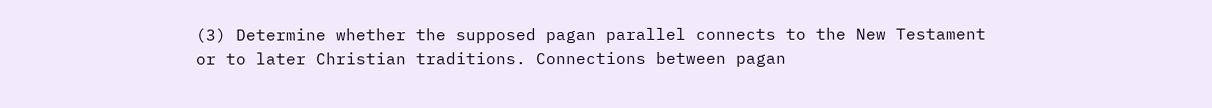(3) Determine whether the supposed pagan parallel connects to the New Testament or to later Christian traditions. Connections between pagan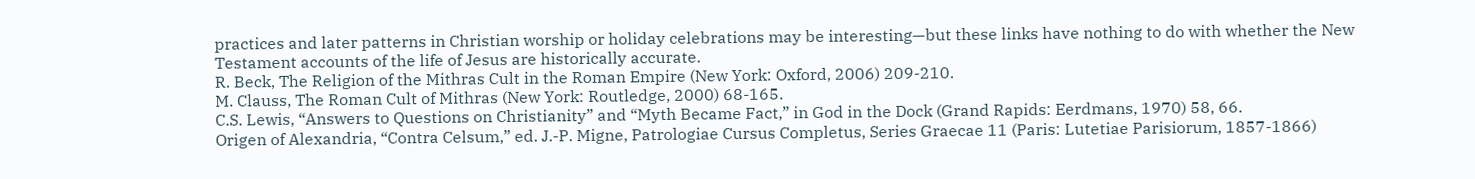practices and later patterns in Christian worship or holiday celebrations may be interesting—but these links have nothing to do with whether the New Testament accounts of the life of Jesus are historically accurate.
R. Beck, The Religion of the Mithras Cult in the Roman Empire (New York: Oxford, 2006) 209-210.
M. Clauss, The Roman Cult of Mithras (New York: Routledge, 2000) 68-165.
C.S. Lewis, “Answers to Questions on Christianity” and “Myth Became Fact,” in God in the Dock (Grand Rapids: Eerdmans, 1970) 58, 66.
Origen of Alexandria, “Contra Celsum,” ed. J.-P. Migne, Patrologiae Cursus Completus, Series Graecae 11 (Paris: Lutetiae Parisiorum, 1857-1866)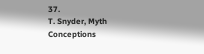37.
T. Snyder, Myth Conceptions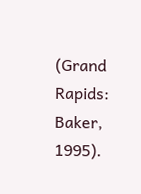(Grand Rapids: Baker, 1995).